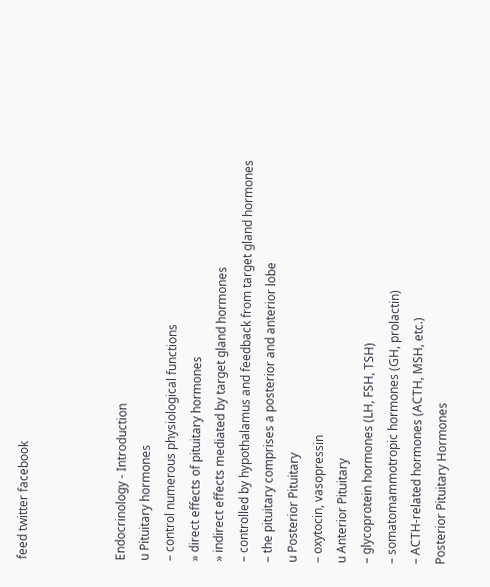feed twitter facebook



Endocrinology - Introduction
u Pituitary hormones
– control numerous physiological functions
» direct effects of pituitary hormones
» indirect effects mediated by target gland hormones
– controlled by hypothalamus and feedback from target gland hormones
– the pituitary comprises a posterior and anterior lobe
u Posterior Pituitary
– oxytocin, vasopressin
u Anterior Pituitary
– glycoprotein hormones (LH, FSH, TSH)
– somatomammotropic hormones (GH, prolactin)
– ACTH-related hormones (ACTH, MSH, etc.)
Posterior Pituitary Hormones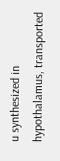u synthesized in hypothalamus, transported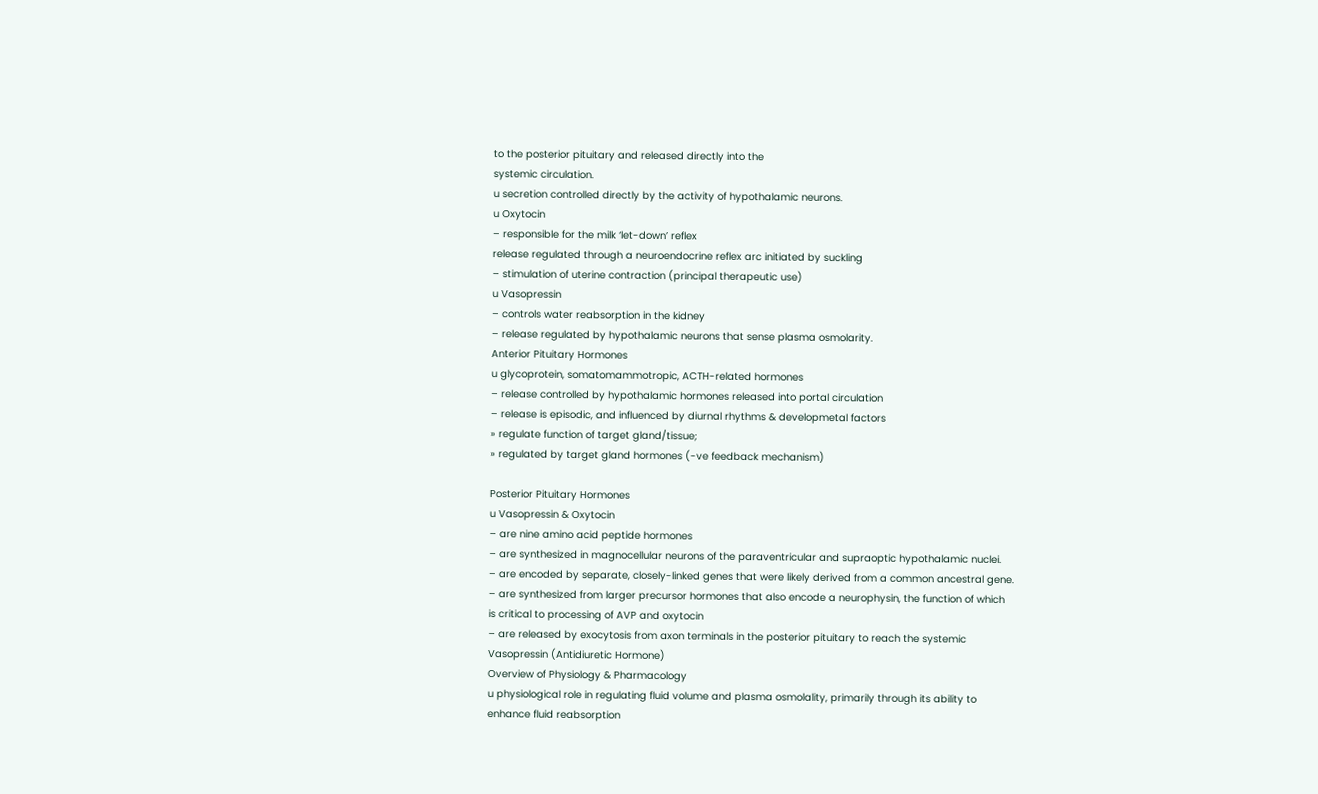to the posterior pituitary and released directly into the
systemic circulation.
u secretion controlled directly by the activity of hypothalamic neurons.
u Oxytocin
– responsible for the milk ‘let-down’ reflex
release regulated through a neuroendocrine reflex arc initiated by suckling
– stimulation of uterine contraction (principal therapeutic use)
u Vasopressin
– controls water reabsorption in the kidney
– release regulated by hypothalamic neurons that sense plasma osmolarity.
Anterior Pituitary Hormones
u glycoprotein, somatomammotropic, ACTH-related hormones
– release controlled by hypothalamic hormones released into portal circulation
– release is episodic, and influenced by diurnal rhythms & developmetal factors
» regulate function of target gland/tissue;
» regulated by target gland hormones (-ve feedback mechanism)

Posterior Pituitary Hormones
u Vasopressin & Oxytocin
– are nine amino acid peptide hormones
– are synthesized in magnocellular neurons of the paraventricular and supraoptic hypothalamic nuclei.
– are encoded by separate, closely-linked genes that were likely derived from a common ancestral gene.
– are synthesized from larger precursor hormones that also encode a neurophysin, the function of which
is critical to processing of AVP and oxytocin
– are released by exocytosis from axon terminals in the posterior pituitary to reach the systemic
Vasopressin (Antidiuretic Hormone)
Overview of Physiology & Pharmacology
u physiological role in regulating fluid volume and plasma osmolality, primarily through its ability to
enhance fluid reabsorption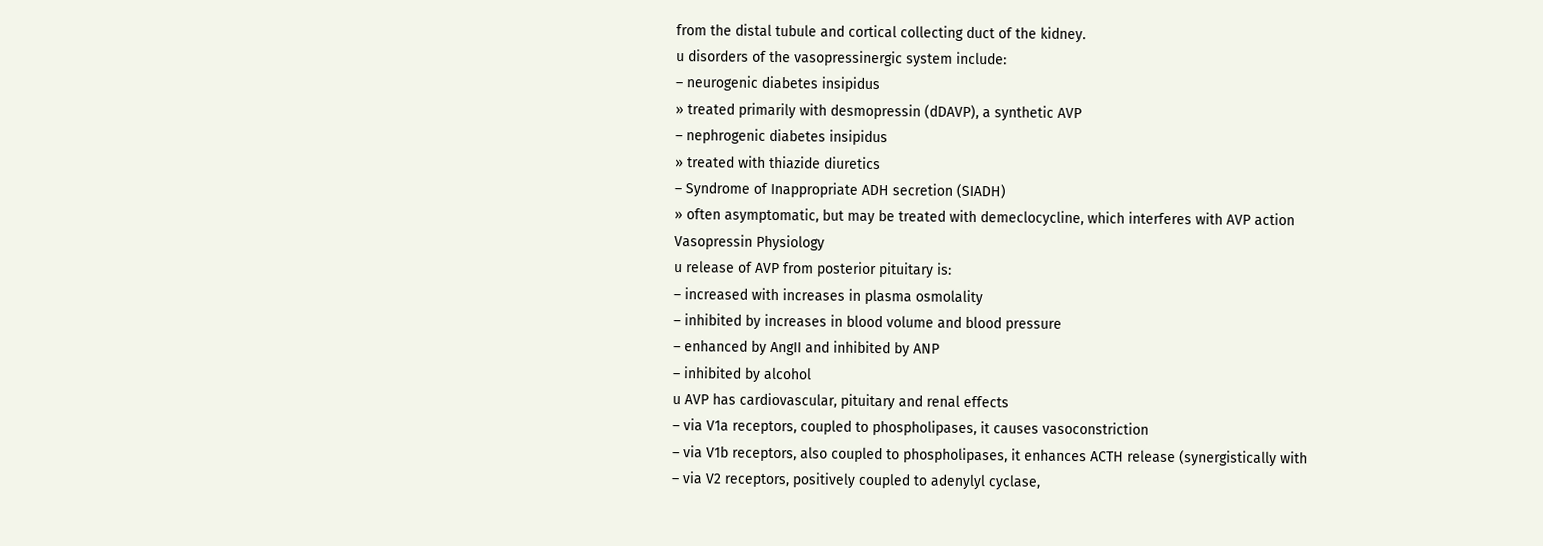from the distal tubule and cortical collecting duct of the kidney.
u disorders of the vasopressinergic system include:
– neurogenic diabetes insipidus
» treated primarily with desmopressin (dDAVP), a synthetic AVP
– nephrogenic diabetes insipidus
» treated with thiazide diuretics
– Syndrome of Inappropriate ADH secretion (SIADH)
» often asymptomatic, but may be treated with demeclocycline, which interferes with AVP action
Vasopressin Physiology
u release of AVP from posterior pituitary is:
– increased with increases in plasma osmolality
– inhibited by increases in blood volume and blood pressure
– enhanced by AngII and inhibited by ANP
– inhibited by alcohol
u AVP has cardiovascular, pituitary and renal effects
– via V1a receptors, coupled to phospholipases, it causes vasoconstriction
– via V1b receptors, also coupled to phospholipases, it enhances ACTH release (synergistically with
– via V2 receptors, positively coupled to adenylyl cyclase,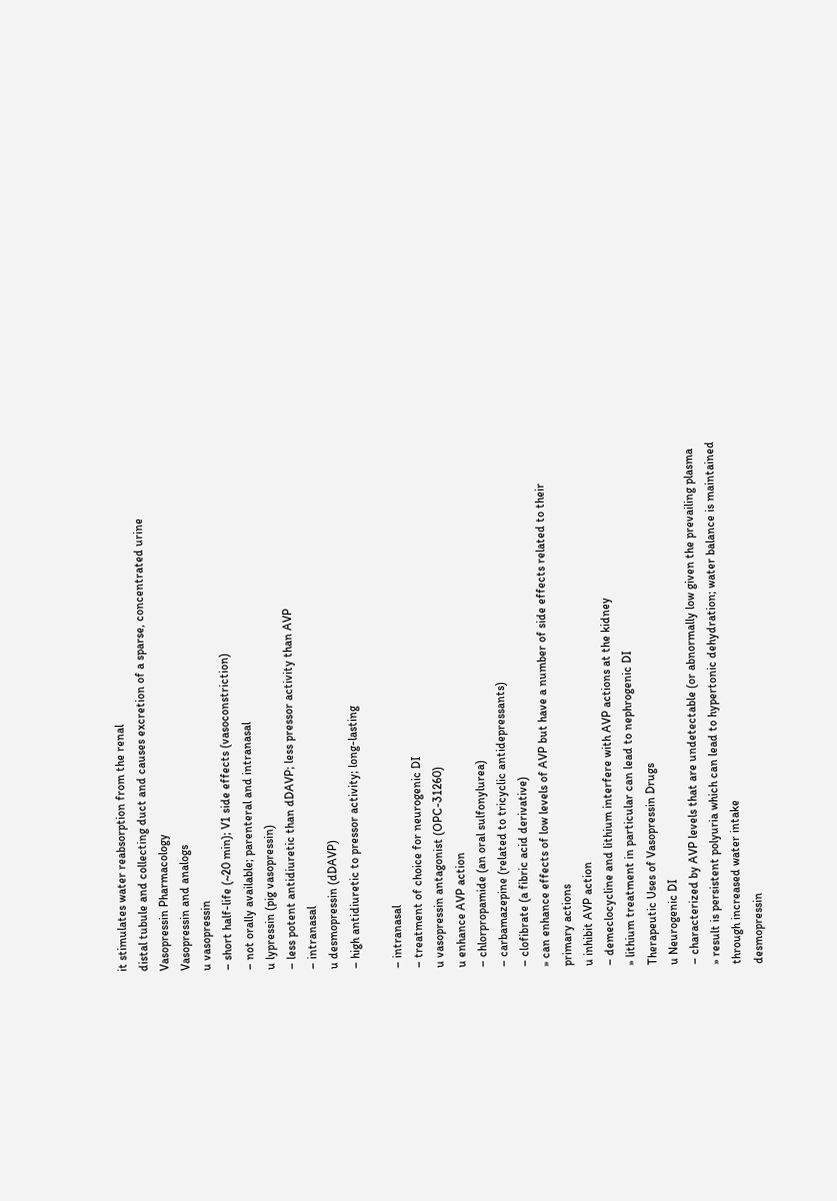it stimulates water reabsorption from the renal
distal tubule and collecting duct and causes excretion of a sparse, concentrated urine
Vasopressin Pharmacology
Vasopressin and analogs
u vasopressin
– short half-life (~20 min); V1 side effects (vasoconstriction)
– not orally available; parenteral and intranasal
u lypressin (pig vasopressin)
– less potent antidiuretic than dDAVP; less pressor activity than AVP
– intranasal
u desmopressin (dDAVP)
– high antidiuretic to pressor activity; long-lasting

– intranasal
– treatment of choice for neurogenic DI
u vasopressin antagonist (OPC-31260)
u enhance AVP action
– chlorpropamide (an oral sulfonylurea)
– carbamazepine (related to tricyclic antidepressants)
– clofibrate (a fibric acid derivative)
» can enhance effects of low levels of AVP but have a number of side effects related to their
primary actions
u inhibit AVP action
– demeclocycline and lithium interfere with AVP actions at the kidney
» lithium treatment in particular can lead to nephrogenic DI
Therapeutic Uses of Vasopressin Drugs
u Neurogenic DI
– characterized by AVP levels that are undetectable (or abnormally low given the prevailing plasma
» result is persistent polyuria which can lead to hypertonic dehydration; water balance is maintained
through increased water intake
desmopressin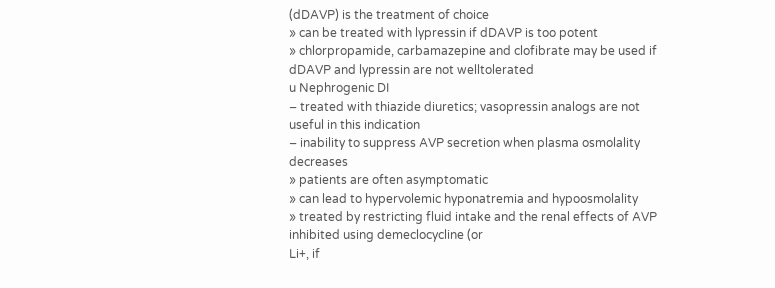(dDAVP) is the treatment of choice
» can be treated with lypressin if dDAVP is too potent
» chlorpropamide, carbamazepine and clofibrate may be used if dDAVP and lypressin are not welltolerated
u Nephrogenic DI
– treated with thiazide diuretics; vasopressin analogs are not useful in this indication
– inability to suppress AVP secretion when plasma osmolality decreases
» patients are often asymptomatic
» can lead to hypervolemic hyponatremia and hypoosmolality
» treated by restricting fluid intake and the renal effects of AVP inhibited using demeclocycline (or
Li+, if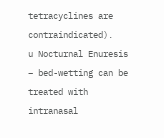tetracyclines are contraindicated).
u Nocturnal Enuresis
– bed-wetting can be treated with intranasal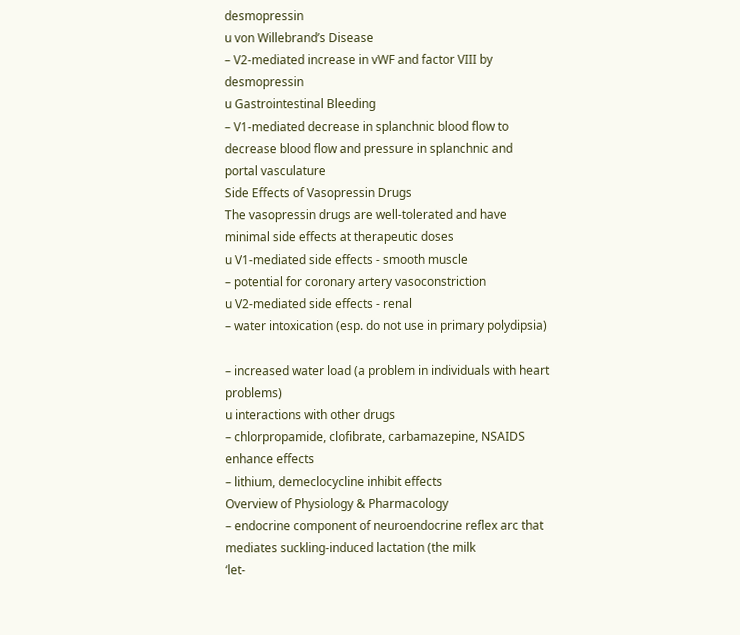desmopressin
u von Willebrand’s Disease
– V2-mediated increase in vWF and factor VIII by desmopressin
u Gastrointestinal Bleeding
– V1-mediated decrease in splanchnic blood flow to decrease blood flow and pressure in splanchnic and
portal vasculature
Side Effects of Vasopressin Drugs
The vasopressin drugs are well-tolerated and have minimal side effects at therapeutic doses
u V1-mediated side effects - smooth muscle
– potential for coronary artery vasoconstriction
u V2-mediated side effects - renal
– water intoxication (esp. do not use in primary polydipsia)

– increased water load (a problem in individuals with heart problems)
u interactions with other drugs
– chlorpropamide, clofibrate, carbamazepine, NSAIDS enhance effects
– lithium, demeclocycline inhibit effects
Overview of Physiology & Pharmacology
– endocrine component of neuroendocrine reflex arc that mediates suckling-induced lactation (the milk
‘let-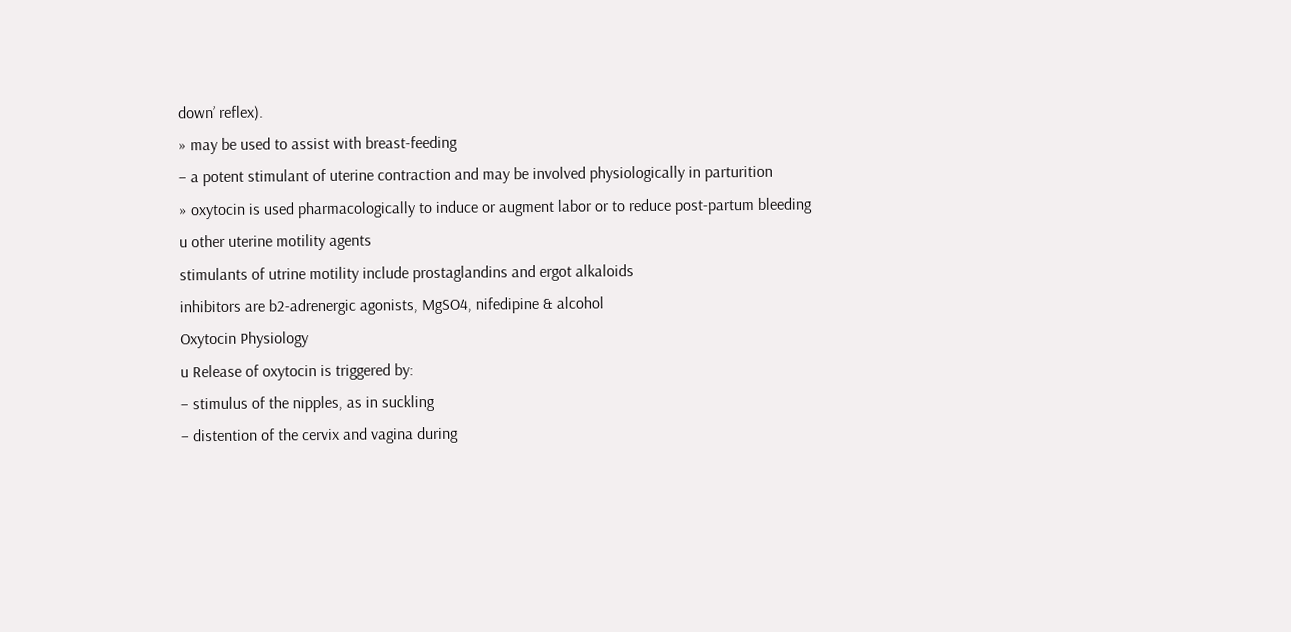down’ reflex).
» may be used to assist with breast-feeding
– a potent stimulant of uterine contraction and may be involved physiologically in parturition
» oxytocin is used pharmacologically to induce or augment labor or to reduce post-partum bleeding
u other uterine motility agents
stimulants of utrine motility include prostaglandins and ergot alkaloids
inhibitors are b2-adrenergic agonists, MgSO4, nifedipine & alcohol
Oxytocin Physiology
u Release of oxytocin is triggered by:
– stimulus of the nipples, as in suckling
– distention of the cervix and vagina during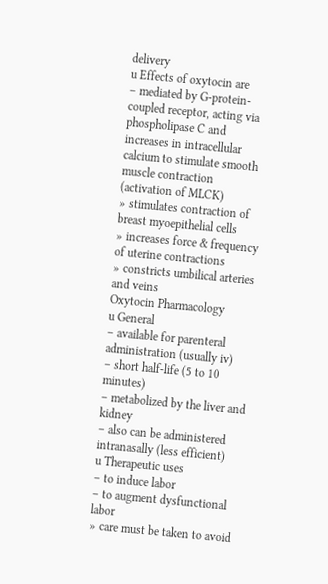delivery
u Effects of oxytocin are
– mediated by G-protein-coupled receptor, acting via phospholipase C and increases in intracellular
calcium to stimulate smooth muscle contraction (activation of MLCK)
» stimulates contraction of breast myoepithelial cells
» increases force & frequency of uterine contractions
» constricts umbilical arteries and veins
Oxytocin Pharmacology
u General
– available for parenteral administration (usually iv)
– short half-life (5 to 10 minutes)
– metabolized by the liver and kidney
– also can be administered intranasally (less efficient)
u Therapeutic uses
– to induce labor
– to augment dysfunctional labor
» care must be taken to avoid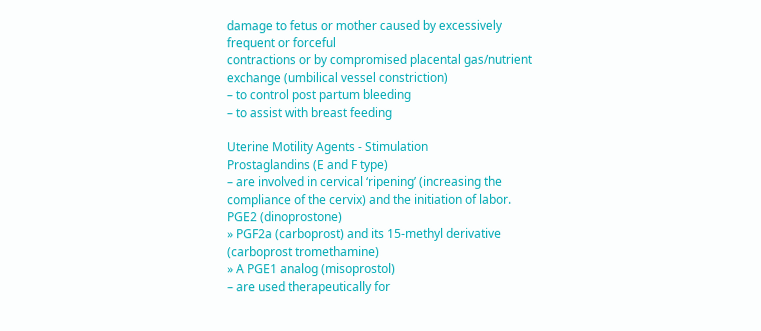damage to fetus or mother caused by excessively frequent or forceful
contractions or by compromised placental gas/nutrient exchange (umbilical vessel constriction)
– to control post partum bleeding
– to assist with breast feeding

Uterine Motility Agents - Stimulation
Prostaglandins (E and F type)
– are involved in cervical ‘ripening’ (increasing the compliance of the cervix) and the initiation of labor.
PGE2 (dinoprostone)
» PGF2a (carboprost) and its 15-methyl derivative (carboprost tromethamine)
» A PGE1 analog (misoprostol)
– are used therapeutically for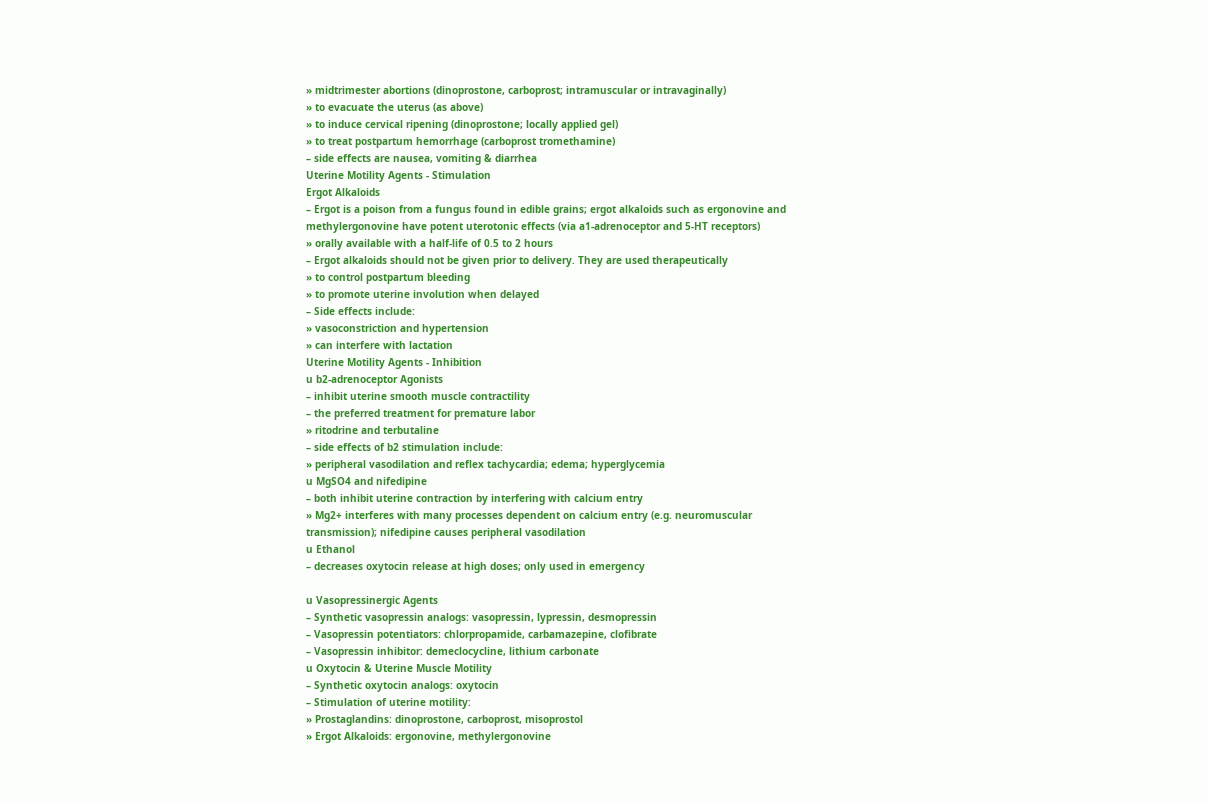» midtrimester abortions (dinoprostone, carboprost; intramuscular or intravaginally)
» to evacuate the uterus (as above)
» to induce cervical ripening (dinoprostone; locally applied gel)
» to treat postpartum hemorrhage (carboprost tromethamine)
– side effects are nausea, vomiting & diarrhea
Uterine Motility Agents - Stimulation
Ergot Alkaloids
– Ergot is a poison from a fungus found in edible grains; ergot alkaloids such as ergonovine and
methylergonovine have potent uterotonic effects (via a1-adrenoceptor and 5-HT receptors)
» orally available with a half-life of 0.5 to 2 hours
– Ergot alkaloids should not be given prior to delivery. They are used therapeutically
» to control postpartum bleeding
» to promote uterine involution when delayed
– Side effects include:
» vasoconstriction and hypertension
» can interfere with lactation
Uterine Motility Agents - Inhibition
u b2-adrenoceptor Agonists
– inhibit uterine smooth muscle contractility
– the preferred treatment for premature labor
» ritodrine and terbutaline
– side effects of b2 stimulation include:
» peripheral vasodilation and reflex tachycardia; edema; hyperglycemia
u MgSO4 and nifedipine
– both inhibit uterine contraction by interfering with calcium entry
» Mg2+ interferes with many processes dependent on calcium entry (e.g. neuromuscular
transmission); nifedipine causes peripheral vasodilation
u Ethanol
– decreases oxytocin release at high doses; only used in emergency

u Vasopressinergic Agents
– Synthetic vasopressin analogs: vasopressin, lypressin, desmopressin
– Vasopressin potentiators: chlorpropamide, carbamazepine, clofibrate
– Vasopressin inhibitor: demeclocycline, lithium carbonate
u Oxytocin & Uterine Muscle Motility
– Synthetic oxytocin analogs: oxytocin
– Stimulation of uterine motility:
» Prostaglandins: dinoprostone, carboprost, misoprostol
» Ergot Alkaloids: ergonovine, methylergonovine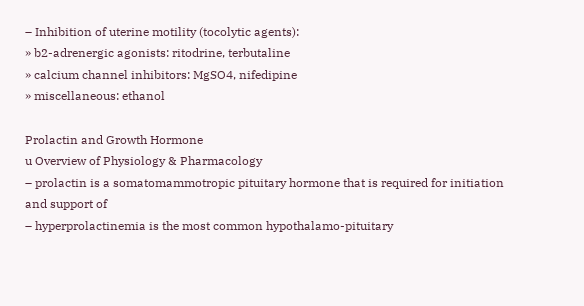– Inhibition of uterine motility (tocolytic agents):
» b2-adrenergic agonists: ritodrine, terbutaline
» calcium channel inhibitors: MgSO4, nifedipine
» miscellaneous: ethanol

Prolactin and Growth Hormone
u Overview of Physiology & Pharmacology
– prolactin is a somatomammotropic pituitary hormone that is required for initiation and support of
– hyperprolactinemia is the most common hypothalamo-pituitary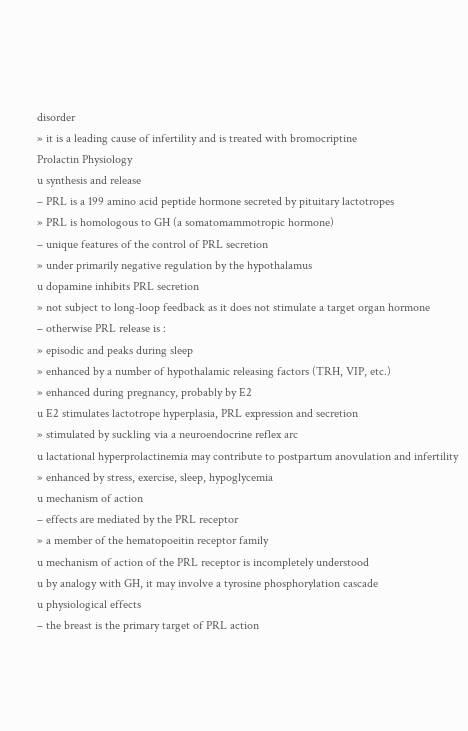disorder
» it is a leading cause of infertility and is treated with bromocriptine
Prolactin Physiology
u synthesis and release
– PRL is a 199 amino acid peptide hormone secreted by pituitary lactotropes
» PRL is homologous to GH (a somatomammotropic hormone)
– unique features of the control of PRL secretion
» under primarily negative regulation by the hypothalamus
u dopamine inhibits PRL secretion
» not subject to long-loop feedback as it does not stimulate a target organ hormone
– otherwise PRL release is :
» episodic and peaks during sleep
» enhanced by a number of hypothalamic releasing factors (TRH, VIP, etc.)
» enhanced during pregnancy, probably by E2
u E2 stimulates lactotrope hyperplasia, PRL expression and secretion
» stimulated by suckling via a neuroendocrine reflex arc
u lactational hyperprolactinemia may contribute to postpartum anovulation and infertility
» enhanced by stress, exercise, sleep, hypoglycemia
u mechanism of action
– effects are mediated by the PRL receptor
» a member of the hematopoeitin receptor family
u mechanism of action of the PRL receptor is incompletely understood
u by analogy with GH, it may involve a tyrosine phosphorylation cascade
u physiological effects
– the breast is the primary target of PRL action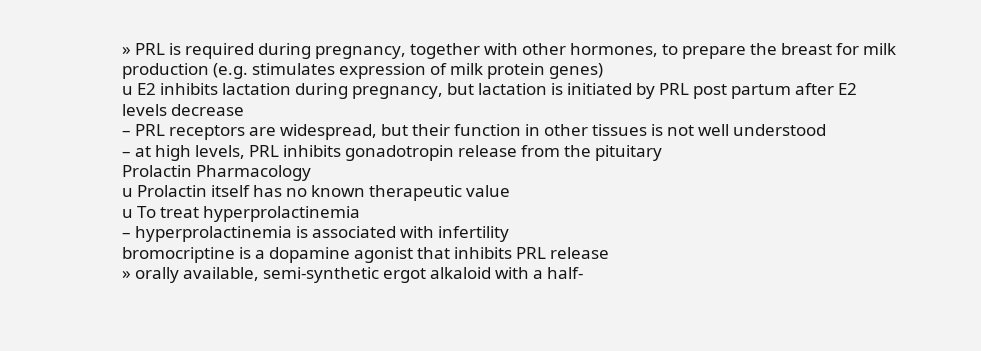» PRL is required during pregnancy, together with other hormones, to prepare the breast for milk
production (e.g. stimulates expression of milk protein genes)
u E2 inhibits lactation during pregnancy, but lactation is initiated by PRL post partum after E2
levels decrease
– PRL receptors are widespread, but their function in other tissues is not well understood
– at high levels, PRL inhibits gonadotropin release from the pituitary
Prolactin Pharmacology
u Prolactin itself has no known therapeutic value
u To treat hyperprolactinemia
– hyperprolactinemia is associated with infertility
bromocriptine is a dopamine agonist that inhibits PRL release
» orally available, semi-synthetic ergot alkaloid with a half-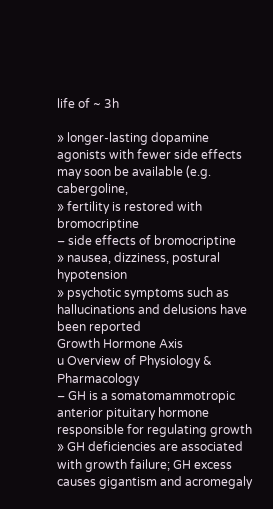life of ~ 3h

» longer-lasting dopamine agonists with fewer side effects may soon be available (e.g. cabergoline,
» fertility is restored with bromocriptine
– side effects of bromocriptine
» nausea, dizziness, postural hypotension
» psychotic symptoms such as hallucinations and delusions have been reported
Growth Hormone Axis
u Overview of Physiology & Pharmacology
– GH is a somatomammotropic anterior pituitary hormone responsible for regulating growth
» GH deficiencies are associated with growth failure; GH excess causes gigantism and acromegaly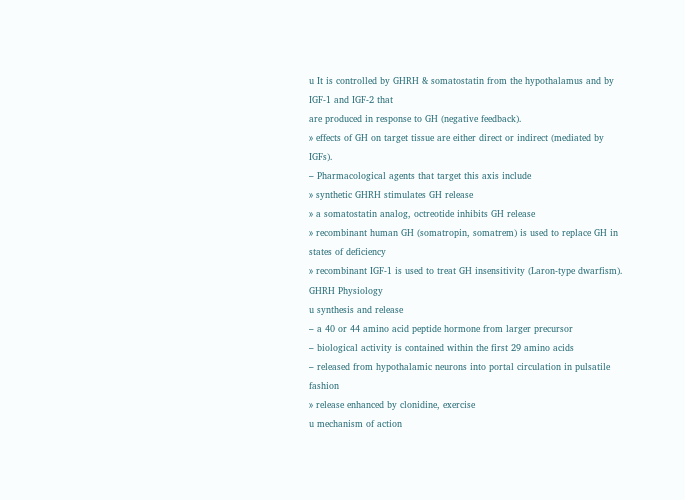u It is controlled by GHRH & somatostatin from the hypothalamus and by IGF-1 and IGF-2 that
are produced in response to GH (negative feedback).
» effects of GH on target tissue are either direct or indirect (mediated by IGFs).
– Pharmacological agents that target this axis include
» synthetic GHRH stimulates GH release
» a somatostatin analog, octreotide inhibits GH release
» recombinant human GH (somatropin, somatrem) is used to replace GH in states of deficiency
» recombinant IGF-1 is used to treat GH insensitivity (Laron-type dwarfism).
GHRH Physiology
u synthesis and release
– a 40 or 44 amino acid peptide hormone from larger precursor
– biological activity is contained within the first 29 amino acids
– released from hypothalamic neurons into portal circulation in pulsatile fashion
» release enhanced by clonidine, exercise
u mechanism of action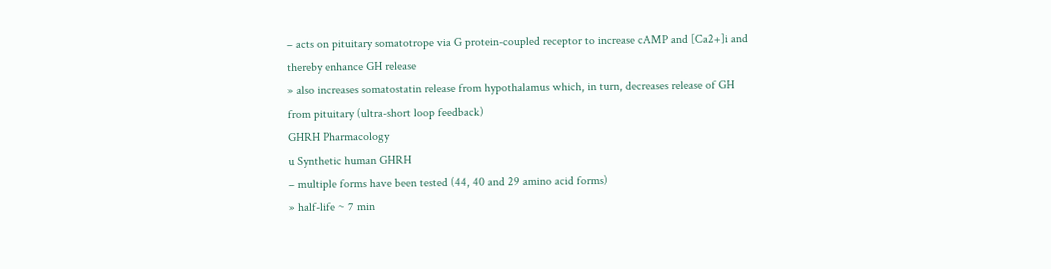– acts on pituitary somatotrope via G protein-coupled receptor to increase cAMP and [Ca2+]i and
thereby enhance GH release
» also increases somatostatin release from hypothalamus which, in turn, decreases release of GH
from pituitary (ultra-short loop feedback)
GHRH Pharmacology
u Synthetic human GHRH
– multiple forms have been tested (44, 40 and 29 amino acid forms)
» half-life ~ 7 min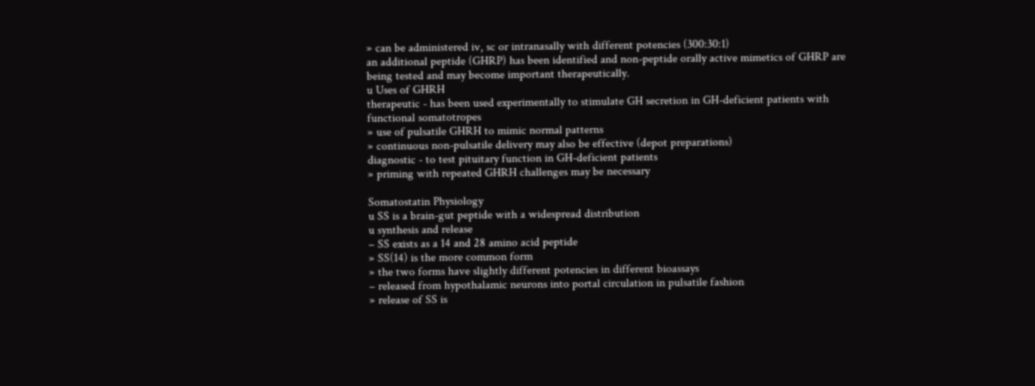» can be administered iv, sc or intranasally with different potencies (300:30:1)
an additional peptide (GHRP) has been identified and non-peptide orally active mimetics of GHRP are
being tested and may become important therapeutically.
u Uses of GHRH
therapeutic - has been used experimentally to stimulate GH secretion in GH-deficient patients with
functional somatotropes
» use of pulsatile GHRH to mimic normal patterns
» continuous non-pulsatile delivery may also be effective (depot preparations)
diagnostic - to test pituitary function in GH-deficient patients
» priming with repeated GHRH challenges may be necessary

Somatostatin Physiology
u SS is a brain-gut peptide with a widespread distribution
u synthesis and release
– SS exists as a 14 and 28 amino acid peptide
» SS(14) is the more common form
» the two forms have slightly different potencies in different bioassays
– released from hypothalamic neurons into portal circulation in pulsatile fashion
» release of SS is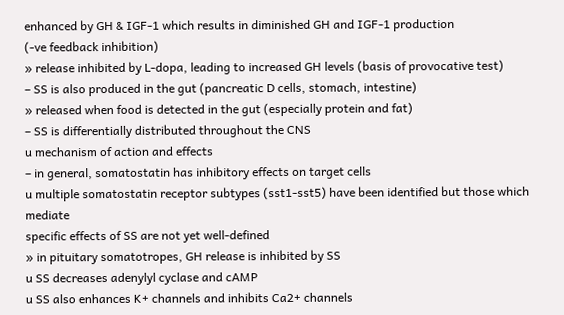enhanced by GH & IGF-1 which results in diminished GH and IGF-1 production
(-ve feedback inhibition)
» release inhibited by L-dopa, leading to increased GH levels (basis of provocative test)
– SS is also produced in the gut (pancreatic D cells, stomach, intestine)
» released when food is detected in the gut (especially protein and fat)
– SS is differentially distributed throughout the CNS
u mechanism of action and effects
– in general, somatostatin has inhibitory effects on target cells
u multiple somatostatin receptor subtypes (sst1-sst5) have been identified but those which mediate
specific effects of SS are not yet well-defined
» in pituitary somatotropes, GH release is inhibited by SS
u SS decreases adenylyl cyclase and cAMP
u SS also enhances K+ channels and inhibits Ca2+ channels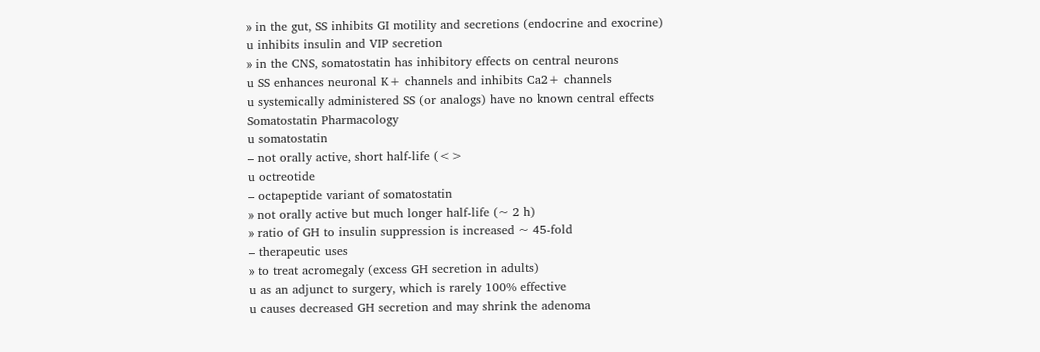» in the gut, SS inhibits GI motility and secretions (endocrine and exocrine)
u inhibits insulin and VIP secretion
» in the CNS, somatostatin has inhibitory effects on central neurons
u SS enhances neuronal K+ channels and inhibits Ca2+ channels
u systemically administered SS (or analogs) have no known central effects
Somatostatin Pharmacology
u somatostatin
– not orally active, short half-life (<>
u octreotide
– octapeptide variant of somatostatin
» not orally active but much longer half-life (~ 2 h)
» ratio of GH to insulin suppression is increased ~ 45-fold
– therapeutic uses
» to treat acromegaly (excess GH secretion in adults)
u as an adjunct to surgery, which is rarely 100% effective
u causes decreased GH secretion and may shrink the adenoma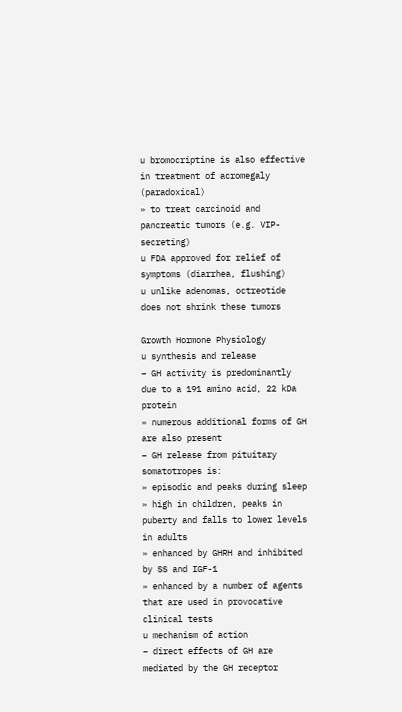u bromocriptine is also effective in treatment of acromegaly (paradoxical)
» to treat carcinoid and pancreatic tumors (e.g. VIP-secreting)
u FDA approved for relief of symptoms (diarrhea, flushing)
u unlike adenomas, octreotide does not shrink these tumors

Growth Hormone Physiology
u synthesis and release
– GH activity is predominantly due to a 191 amino acid, 22 kDa protein
» numerous additional forms of GH are also present
– GH release from pituitary somatotropes is:
» episodic and peaks during sleep
» high in children, peaks in puberty and falls to lower levels in adults
» enhanced by GHRH and inhibited by SS and IGF-1
» enhanced by a number of agents that are used in provocative clinical tests
u mechanism of action
– direct effects of GH are mediated by the GH receptor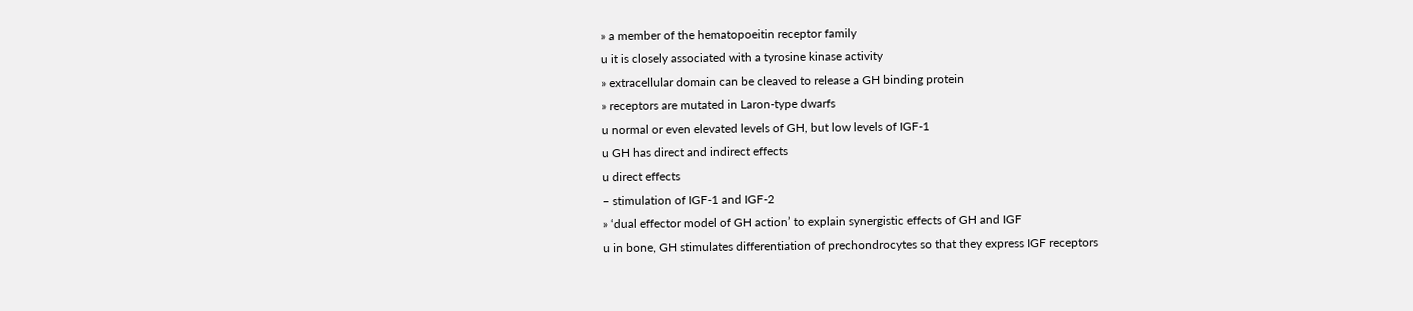» a member of the hematopoeitin receptor family
u it is closely associated with a tyrosine kinase activity
» extracellular domain can be cleaved to release a GH binding protein
» receptors are mutated in Laron-type dwarfs
u normal or even elevated levels of GH, but low levels of IGF-1
u GH has direct and indirect effects
u direct effects
– stimulation of IGF-1 and IGF-2
» ‘dual effector model of GH action’ to explain synergistic effects of GH and IGF
u in bone, GH stimulates differentiation of prechondrocytes so that they express IGF receptors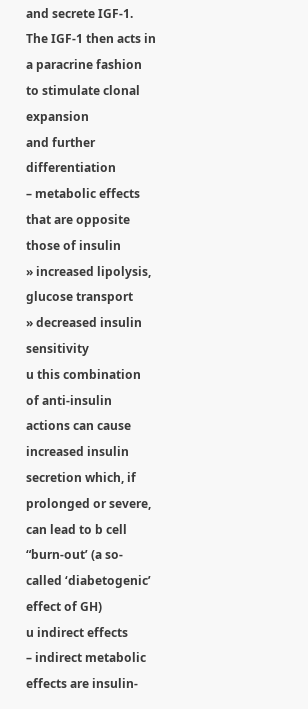and secrete IGF-1. The IGF-1 then acts in a paracrine fashion to stimulate clonal expansion
and further differentiation
– metabolic effects that are opposite those of insulin
» increased lipolysis, glucose transport
» decreased insulin sensitivity
u this combination of anti-insulin actions can cause increased insulin secretion which, if
prolonged or severe, can lead to b cell “burn-out’ (a so-called ‘diabetogenic’ effect of GH)
u indirect effects
– indirect metabolic effects are insulin-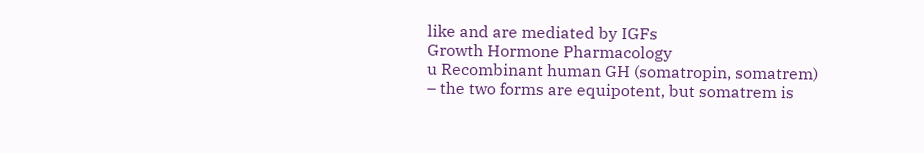like and are mediated by IGFs
Growth Hormone Pharmacology
u Recombinant human GH (somatropin, somatrem)
– the two forms are equipotent, but somatrem is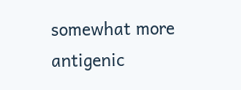somewhat more antigenic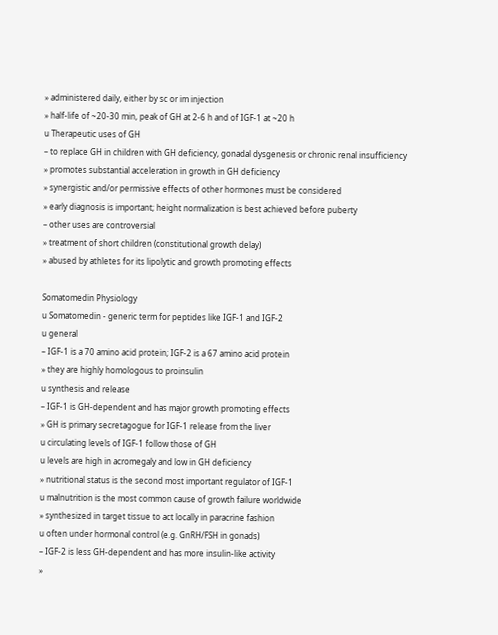» administered daily, either by sc or im injection
» half-life of ~20-30 min, peak of GH at 2-6 h and of IGF-1 at ~20 h
u Therapeutic uses of GH
– to replace GH in children with GH deficiency, gonadal dysgenesis or chronic renal insufficiency
» promotes substantial acceleration in growth in GH deficiency
» synergistic and/or permissive effects of other hormones must be considered
» early diagnosis is important; height normalization is best achieved before puberty
– other uses are controversial
» treatment of short children (constitutional growth delay)
» abused by athletes for its lipolytic and growth promoting effects

Somatomedin Physiology
u Somatomedin - generic term for peptides like IGF-1 and IGF-2
u general
– IGF-1 is a 70 amino acid protein; IGF-2 is a 67 amino acid protein
» they are highly homologous to proinsulin
u synthesis and release
– IGF-1 is GH-dependent and has major growth promoting effects
» GH is primary secretagogue for IGF-1 release from the liver
u circulating levels of IGF-1 follow those of GH
u levels are high in acromegaly and low in GH deficiency
» nutritional status is the second most important regulator of IGF-1
u malnutrition is the most common cause of growth failure worldwide
» synthesized in target tissue to act locally in paracrine fashion
u often under hormonal control (e.g. GnRH/FSH in gonads)
– IGF-2 is less GH-dependent and has more insulin-like activity
»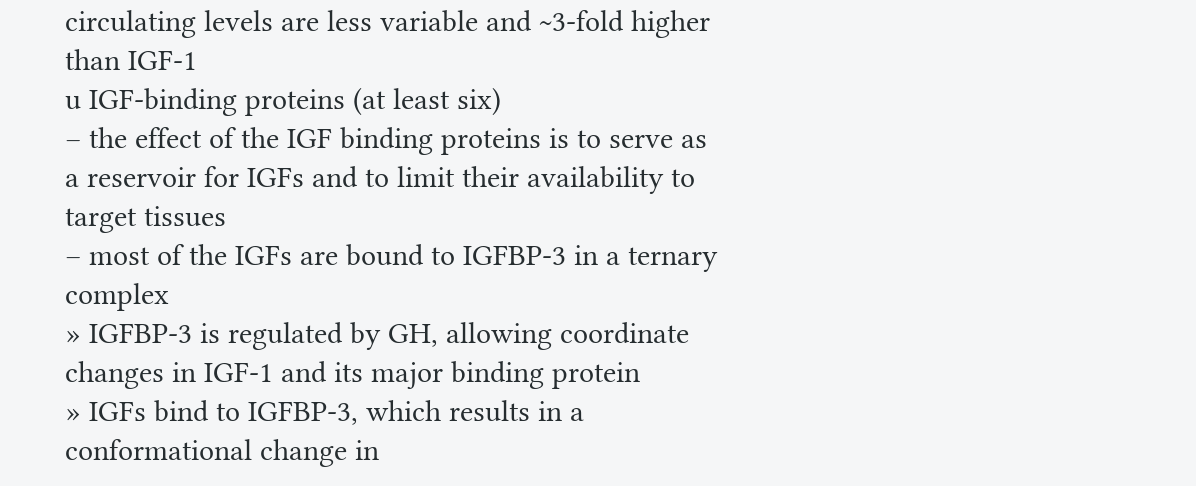circulating levels are less variable and ~3-fold higher than IGF-1
u IGF-binding proteins (at least six)
– the effect of the IGF binding proteins is to serve as a reservoir for IGFs and to limit their availability to
target tissues
– most of the IGFs are bound to IGFBP-3 in a ternary complex
» IGFBP-3 is regulated by GH, allowing coordinate changes in IGF-1 and its major binding protein
» IGFs bind to IGFBP-3, which results in a conformational change in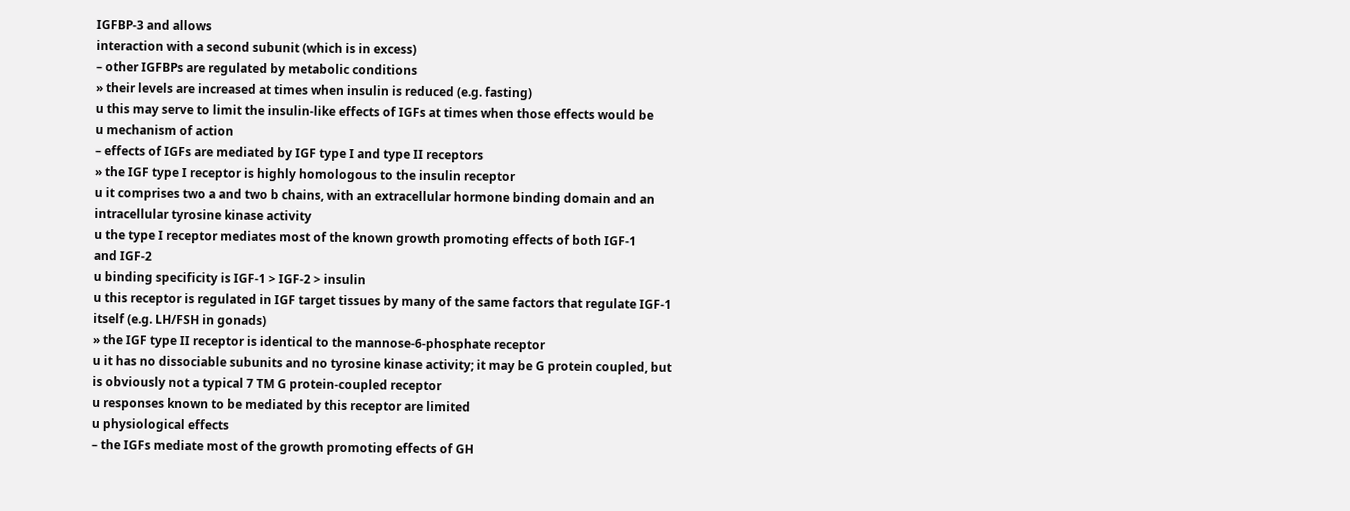IGFBP-3 and allows
interaction with a second subunit (which is in excess)
– other IGFBPs are regulated by metabolic conditions
» their levels are increased at times when insulin is reduced (e.g. fasting)
u this may serve to limit the insulin-like effects of IGFs at times when those effects would be
u mechanism of action
– effects of IGFs are mediated by IGF type I and type II receptors
» the IGF type I receptor is highly homologous to the insulin receptor
u it comprises two a and two b chains, with an extracellular hormone binding domain and an
intracellular tyrosine kinase activity
u the type I receptor mediates most of the known growth promoting effects of both IGF-1
and IGF-2
u binding specificity is IGF-1 > IGF-2 > insulin
u this receptor is regulated in IGF target tissues by many of the same factors that regulate IGF-1
itself (e.g. LH/FSH in gonads)
» the IGF type II receptor is identical to the mannose-6-phosphate receptor
u it has no dissociable subunits and no tyrosine kinase activity; it may be G protein coupled, but
is obviously not a typical 7 TM G protein-coupled receptor
u responses known to be mediated by this receptor are limited
u physiological effects
– the IGFs mediate most of the growth promoting effects of GH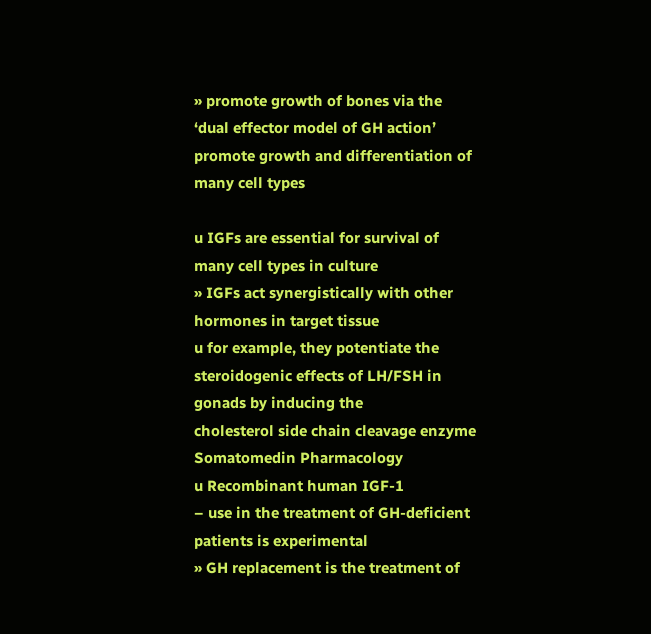» promote growth of bones via the ‘dual effector model of GH action’
promote growth and differentiation of many cell types

u IGFs are essential for survival of many cell types in culture
» IGFs act synergistically with other hormones in target tissue
u for example, they potentiate the steroidogenic effects of LH/FSH in gonads by inducing the
cholesterol side chain cleavage enzyme
Somatomedin Pharmacology
u Recombinant human IGF-1
– use in the treatment of GH-deficient patients is experimental
» GH replacement is the treatment of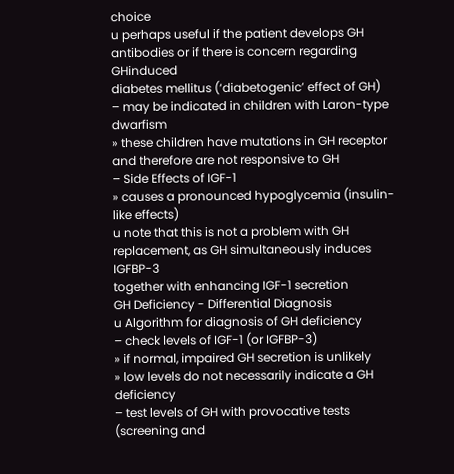choice
u perhaps useful if the patient develops GH antibodies or if there is concern regarding GHinduced
diabetes mellitus (‘diabetogenic’ effect of GH)
– may be indicated in children with Laron-type dwarfism
» these children have mutations in GH receptor and therefore are not responsive to GH
– Side Effects of IGF-1
» causes a pronounced hypoglycemia (insulin-like effects)
u note that this is not a problem with GH replacement, as GH simultaneously induces IGFBP-3
together with enhancing IGF-1 secretion
GH Deficiency - Differential Diagnosis
u Algorithm for diagnosis of GH deficiency
– check levels of IGF-1 (or IGFBP-3)
» if normal, impaired GH secretion is unlikely
» low levels do not necessarily indicate a GH deficiency
– test levels of GH with provocative tests (screening and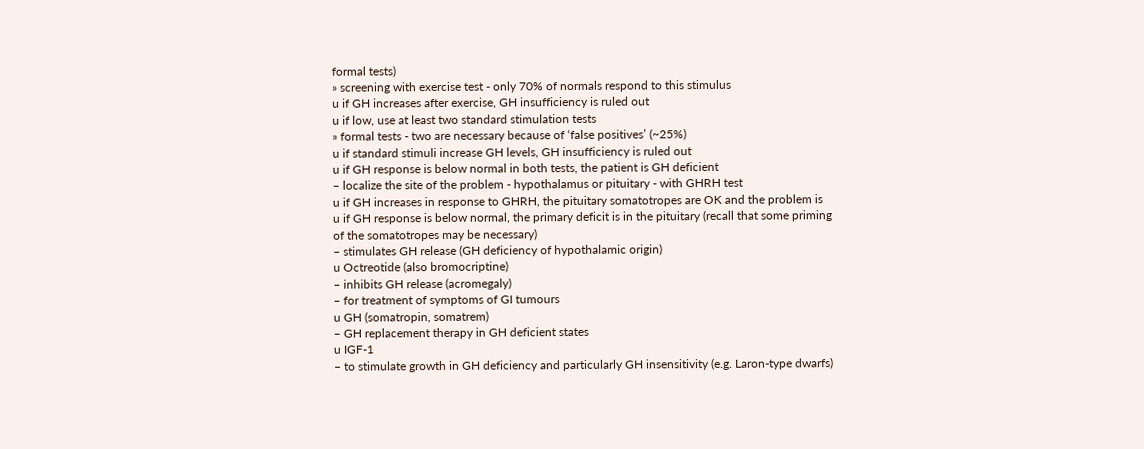formal tests)
» screening with exercise test - only 70% of normals respond to this stimulus
u if GH increases after exercise, GH insufficiency is ruled out
u if low, use at least two standard stimulation tests
» formal tests - two are necessary because of ‘false positives’ (~25%)
u if standard stimuli increase GH levels, GH insufficiency is ruled out
u if GH response is below normal in both tests, the patient is GH deficient
– localize the site of the problem - hypothalamus or pituitary - with GHRH test
u if GH increases in response to GHRH, the pituitary somatotropes are OK and the problem is
u if GH response is below normal, the primary deficit is in the pituitary (recall that some priming
of the somatotropes may be necessary)
– stimulates GH release (GH deficiency of hypothalamic origin)
u Octreotide (also bromocriptine)
– inhibits GH release (acromegaly)
– for treatment of symptoms of GI tumours
u GH (somatropin, somatrem)
– GH replacement therapy in GH deficient states
u IGF-1
– to stimulate growth in GH deficiency and particularly GH insensitivity (e.g. Laron-type dwarfs)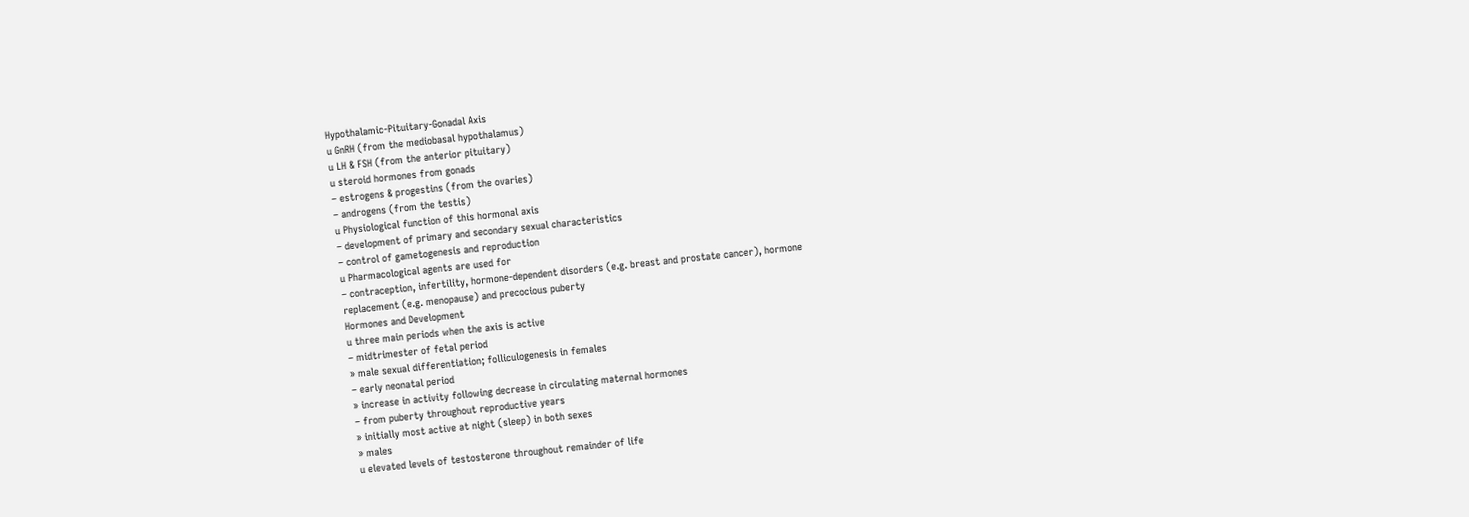Hypothalamic-Pituitary-Gonadal Axis
u GnRH (from the mediobasal hypothalamus)
u LH & FSH (from the anterior pituitary)
u steroid hormones from gonads
– estrogens & progestins (from the ovaries)
– androgens (from the testis)
u Physiological function of this hormonal axis
– development of primary and secondary sexual characteristics
– control of gametogenesis and reproduction
u Pharmacological agents are used for
– contraception, infertility, hormone-dependent disorders (e.g. breast and prostate cancer), hormone
replacement (e.g. menopause) and precocious puberty
Hormones and Development
u three main periods when the axis is active
– midtrimester of fetal period
» male sexual differentiation; folliculogenesis in females
– early neonatal period
» increase in activity following decrease in circulating maternal hormones
– from puberty throughout reproductive years
» initially most active at night (sleep) in both sexes
» males
u elevated levels of testosterone throughout remainder of life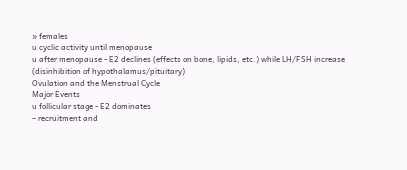» females
u cyclic activity until menopause
u after menopause - E2 declines (effects on bone, lipids, etc.) while LH/FSH increase
(disinhibition of hypothalamus/pituitary)
Ovulation and the Menstrual Cycle
Major Events
u follicular stage - E2 dominates
– recruitment and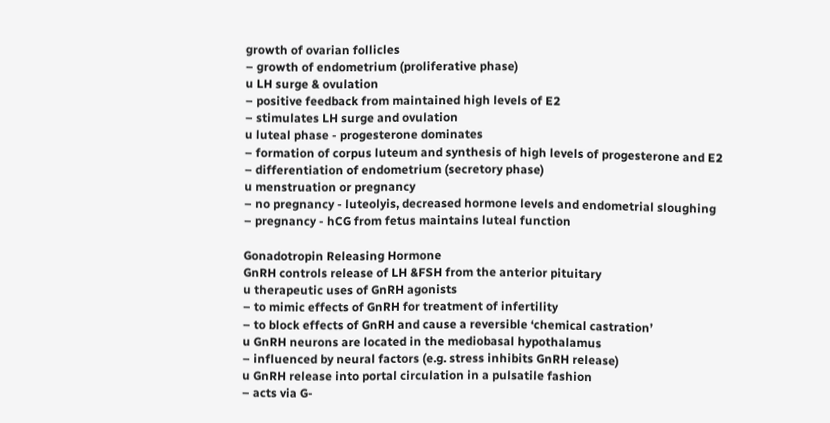growth of ovarian follicles
– growth of endometrium (proliferative phase)
u LH surge & ovulation
– positive feedback from maintained high levels of E2
– stimulates LH surge and ovulation
u luteal phase - progesterone dominates
– formation of corpus luteum and synthesis of high levels of progesterone and E2
– differentiation of endometrium (secretory phase)
u menstruation or pregnancy
– no pregnancy - luteolyis, decreased hormone levels and endometrial sloughing
– pregnancy - hCG from fetus maintains luteal function

Gonadotropin Releasing Hormone
GnRH controls release of LH &FSH from the anterior pituitary
u therapeutic uses of GnRH agonists
– to mimic effects of GnRH for treatment of infertility
– to block effects of GnRH and cause a reversible ‘chemical castration’
u GnRH neurons are located in the mediobasal hypothalamus
– influenced by neural factors (e.g. stress inhibits GnRH release)
u GnRH release into portal circulation in a pulsatile fashion
– acts via G-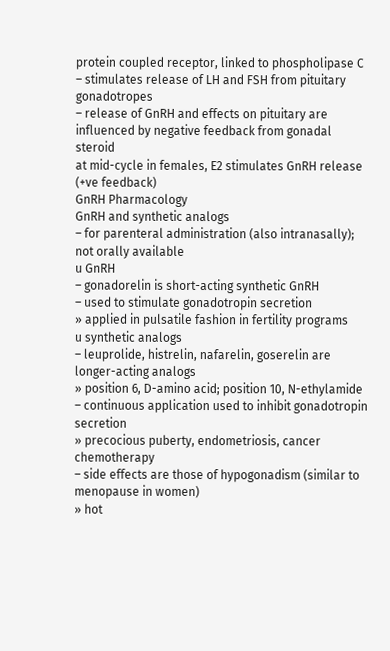protein coupled receptor, linked to phospholipase C
– stimulates release of LH and FSH from pituitary gonadotropes
– release of GnRH and effects on pituitary are influenced by negative feedback from gonadal steroid
at mid-cycle in females, E2 stimulates GnRH release (+ve feedback)
GnRH Pharmacology
GnRH and synthetic analogs
– for parenteral administration (also intranasally); not orally available
u GnRH
– gonadorelin is short-acting synthetic GnRH
– used to stimulate gonadotropin secretion
» applied in pulsatile fashion in fertility programs
u synthetic analogs
– leuprolide, histrelin, nafarelin, goserelin are longer-acting analogs
» position 6, D-amino acid; position 10, N-ethylamide
– continuous application used to inhibit gonadotropin secretion
» precocious puberty, endometriosis, cancer chemotherapy
– side effects are those of hypogonadism (similar to menopause in women)
» hot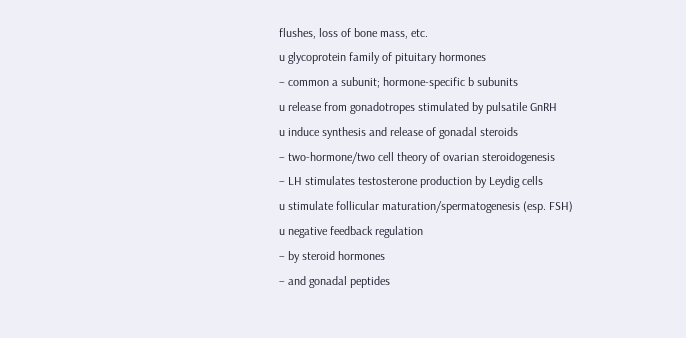flushes, loss of bone mass, etc.
u glycoprotein family of pituitary hormones
– common a subunit; hormone-specific b subunits
u release from gonadotropes stimulated by pulsatile GnRH
u induce synthesis and release of gonadal steroids
– two-hormone/two cell theory of ovarian steroidogenesis
– LH stimulates testosterone production by Leydig cells
u stimulate follicular maturation/spermatogenesis (esp. FSH)
u negative feedback regulation
– by steroid hormones
– and gonadal peptides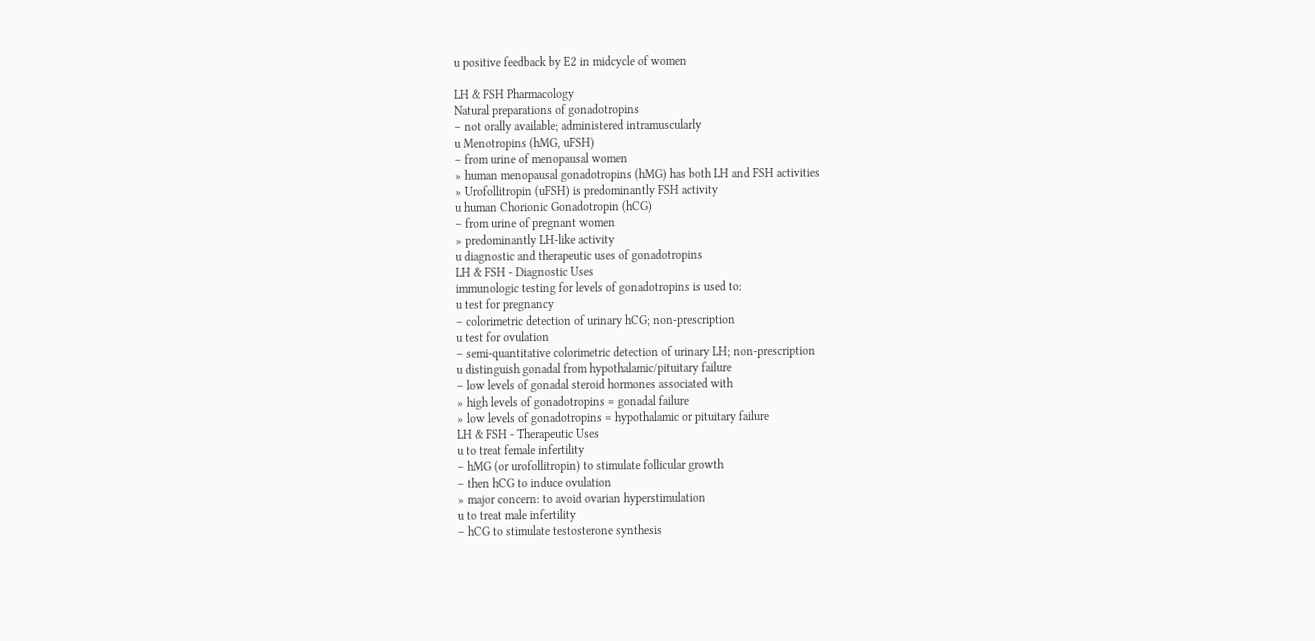u positive feedback by E2 in midcycle of women

LH & FSH Pharmacology
Natural preparations of gonadotropins
– not orally available; administered intramuscularly
u Menotropins (hMG, uFSH)
– from urine of menopausal women
» human menopausal gonadotropins (hMG) has both LH and FSH activities
» Urofollitropin (uFSH) is predominantly FSH activity
u human Chorionic Gonadotropin (hCG)
– from urine of pregnant women
» predominantly LH-like activity
u diagnostic and therapeutic uses of gonadotropins
LH & FSH - Diagnostic Uses
immunologic testing for levels of gonadotropins is used to:
u test for pregnancy
– colorimetric detection of urinary hCG; non-prescription
u test for ovulation
– semi-quantitative colorimetric detection of urinary LH; non-prescription
u distinguish gonadal from hypothalamic/pituitary failure
– low levels of gonadal steroid hormones associated with
» high levels of gonadotropins = gonadal failure
» low levels of gonadotropins = hypothalamic or pituitary failure
LH & FSH - Therapeutic Uses
u to treat female infertility
– hMG (or urofollitropin) to stimulate follicular growth
– then hCG to induce ovulation
» major concern: to avoid ovarian hyperstimulation
u to treat male infertility
– hCG to stimulate testosterone synthesis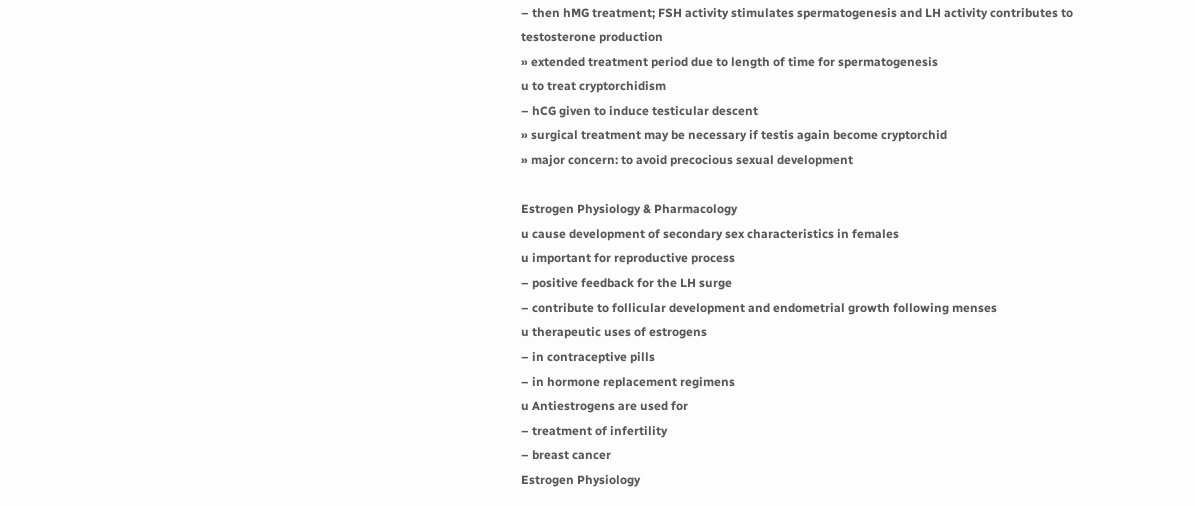– then hMG treatment; FSH activity stimulates spermatogenesis and LH activity contributes to
testosterone production
» extended treatment period due to length of time for spermatogenesis
u to treat cryptorchidism
– hCG given to induce testicular descent
» surgical treatment may be necessary if testis again become cryptorchid
» major concern: to avoid precocious sexual development

Estrogen Physiology & Pharmacology
u cause development of secondary sex characteristics in females
u important for reproductive process
– positive feedback for the LH surge
– contribute to follicular development and endometrial growth following menses
u therapeutic uses of estrogens
– in contraceptive pills
– in hormone replacement regimens
u Antiestrogens are used for
– treatment of infertility
– breast cancer
Estrogen Physiology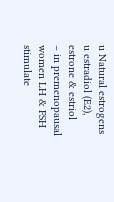u Natural estrogens
u estradiol (E2), estrone & estriol
– in premenopausal women LH & FSH stimulate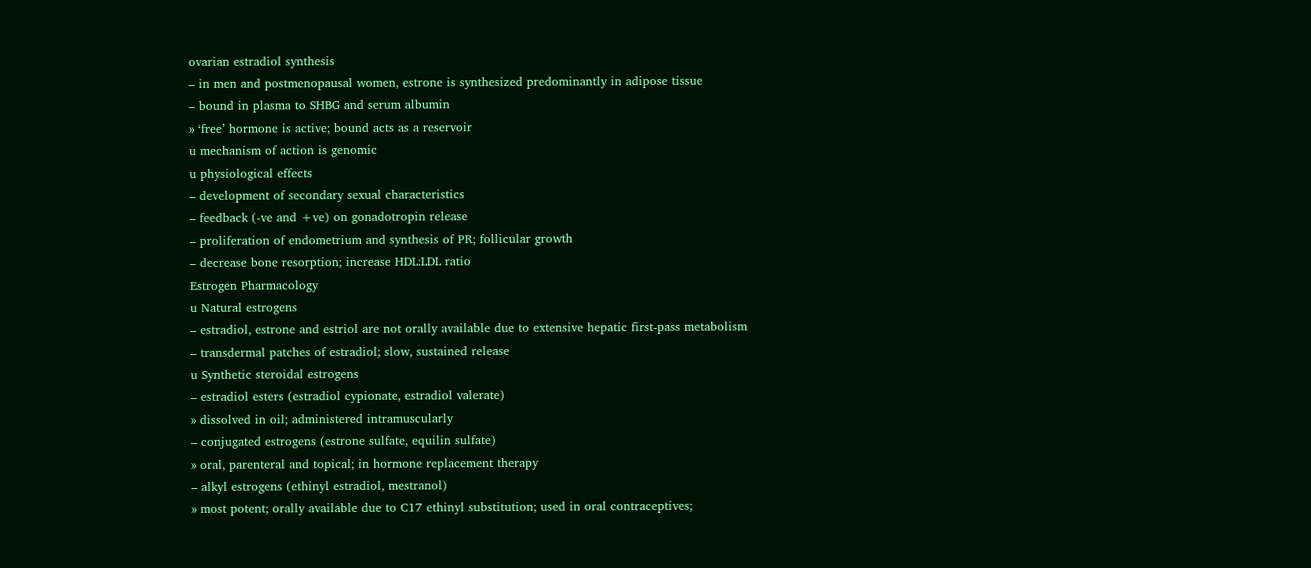ovarian estradiol synthesis
– in men and postmenopausal women, estrone is synthesized predominantly in adipose tissue
– bound in plasma to SHBG and serum albumin
» ‘free’ hormone is active; bound acts as a reservoir
u mechanism of action is genomic
u physiological effects
– development of secondary sexual characteristics
– feedback (-ve and +ve) on gonadotropin release
– proliferation of endometrium and synthesis of PR; follicular growth
– decrease bone resorption; increase HDL:LDL ratio
Estrogen Pharmacology
u Natural estrogens
– estradiol, estrone and estriol are not orally available due to extensive hepatic first-pass metabolism
– transdermal patches of estradiol; slow, sustained release
u Synthetic steroidal estrogens
– estradiol esters (estradiol cypionate, estradiol valerate)
» dissolved in oil; administered intramuscularly
– conjugated estrogens (estrone sulfate, equilin sulfate)
» oral, parenteral and topical; in hormone replacement therapy
– alkyl estrogens (ethinyl estradiol, mestranol)
» most potent; orally available due to C17 ethinyl substitution; used in oral contraceptives;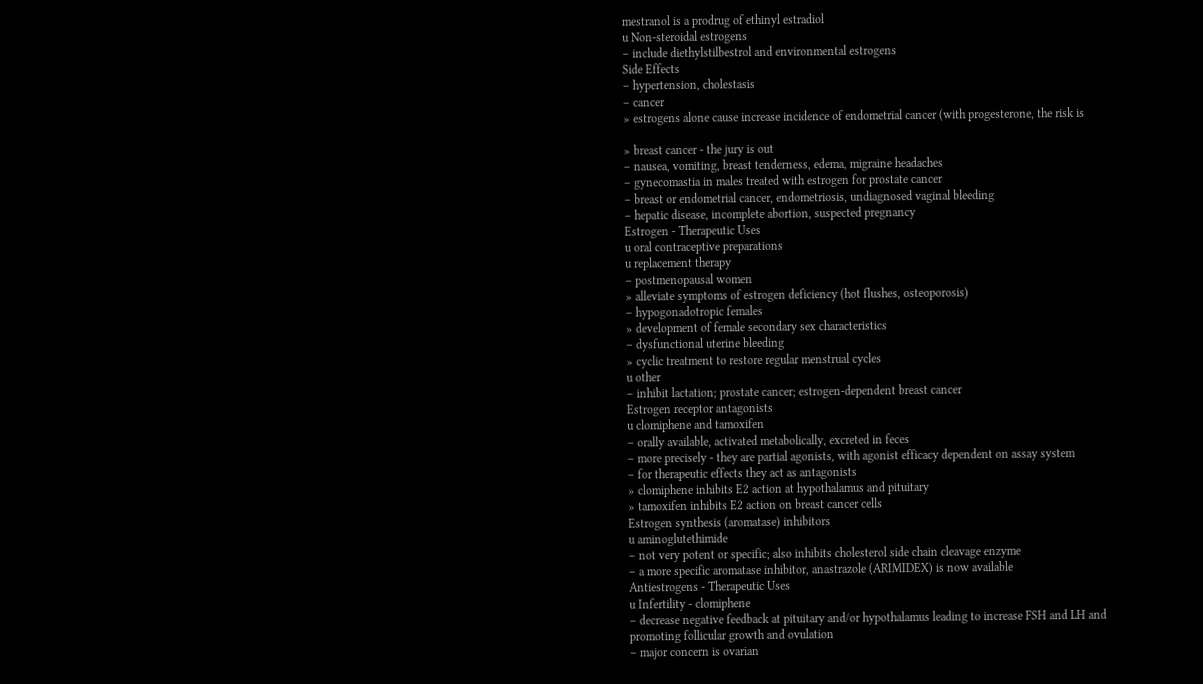mestranol is a prodrug of ethinyl estradiol
u Non-steroidal estrogens
– include diethylstilbestrol and environmental estrogens
Side Effects
– hypertension, cholestasis
– cancer
» estrogens alone cause increase incidence of endometrial cancer (with progesterone, the risk is

» breast cancer - the jury is out
– nausea, vomiting, breast tenderness, edema, migraine headaches
– gynecomastia in males treated with estrogen for prostate cancer
– breast or endometrial cancer, endometriosis, undiagnosed vaginal bleeding
– hepatic disease, incomplete abortion, suspected pregnancy
Estrogen - Therapeutic Uses
u oral contraceptive preparations
u replacement therapy
– postmenopausal women
» alleviate symptoms of estrogen deficiency (hot flushes, osteoporosis)
– hypogonadotropic females
» development of female secondary sex characteristics
– dysfunctional uterine bleeding
» cyclic treatment to restore regular menstrual cycles
u other
– inhibit lactation; prostate cancer; estrogen-dependent breast cancer
Estrogen receptor antagonists
u clomiphene and tamoxifen
– orally available, activated metabolically, excreted in feces
– more precisely - they are partial agonists, with agonist efficacy dependent on assay system
– for therapeutic effects they act as antagonists
» clomiphene inhibits E2 action at hypothalamus and pituitary
» tamoxifen inhibits E2 action on breast cancer cells
Estrogen synthesis (aromatase) inhibitors
u aminoglutethimide
– not very potent or specific; also inhibits cholesterol side chain cleavage enzyme
– a more specific aromatase inhibitor, anastrazole (ARIMIDEX) is now available
Antiestrogens - Therapeutic Uses
u Infertility - clomiphene
– decrease negative feedback at pituitary and/or hypothalamus leading to increase FSH and LH and
promoting follicular growth and ovulation
– major concern is ovarian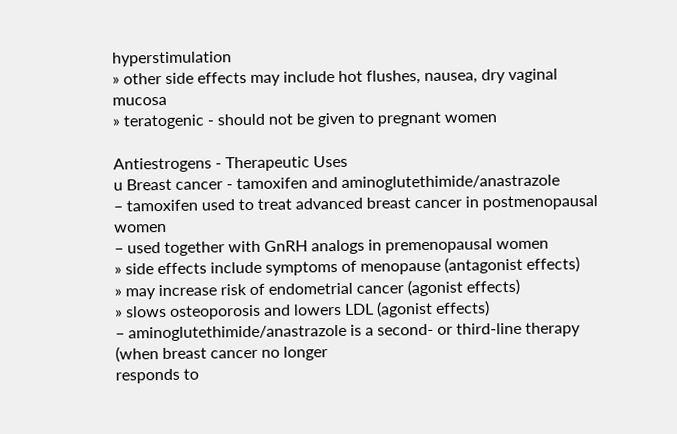hyperstimulation
» other side effects may include hot flushes, nausea, dry vaginal mucosa
» teratogenic - should not be given to pregnant women

Antiestrogens - Therapeutic Uses
u Breast cancer - tamoxifen and aminoglutethimide/anastrazole
– tamoxifen used to treat advanced breast cancer in postmenopausal women
– used together with GnRH analogs in premenopausal women
» side effects include symptoms of menopause (antagonist effects)
» may increase risk of endometrial cancer (agonist effects)
» slows osteoporosis and lowers LDL (agonist effects)
– aminoglutethimide/anastrazole is a second- or third-line therapy (when breast cancer no longer
responds to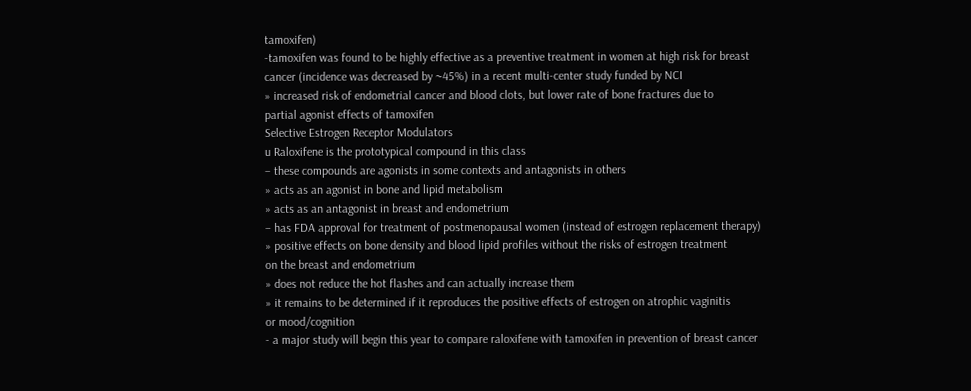tamoxifen)
-tamoxifen was found to be highly effective as a preventive treatment in women at high risk for breast
cancer (incidence was decreased by ~45%) in a recent multi-center study funded by NCI
» increased risk of endometrial cancer and blood clots, but lower rate of bone fractures due to
partial agonist effects of tamoxifen
Selective Estrogen Receptor Modulators
u Raloxifene is the prototypical compound in this class
– these compounds are agonists in some contexts and antagonists in others
» acts as an agonist in bone and lipid metabolism
» acts as an antagonist in breast and endometrium
– has FDA approval for treatment of postmenopausal women (instead of estrogen replacement therapy)
» positive effects on bone density and blood lipid profiles without the risks of estrogen treatment
on the breast and endometrium
» does not reduce the hot flashes and can actually increase them
» it remains to be determined if it reproduces the positive effects of estrogen on atrophic vaginitis
or mood/cognition
- a major study will begin this year to compare raloxifene with tamoxifen in prevention of breast cancer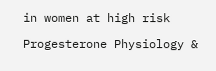in women at high risk

Progesterone Physiology &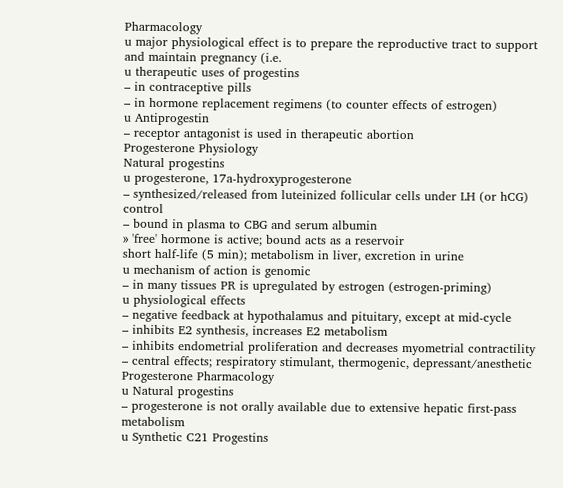Pharmacology
u major physiological effect is to prepare the reproductive tract to support and maintain pregnancy (i.e.
u therapeutic uses of progestins
– in contraceptive pills
– in hormone replacement regimens (to counter effects of estrogen)
u Antiprogestin
– receptor antagonist is used in therapeutic abortion
Progesterone Physiology
Natural progestins
u progesterone, 17a-hydroxyprogesterone
– synthesized/released from luteinized follicular cells under LH (or hCG) control
– bound in plasma to CBG and serum albumin
» 'free' hormone is active; bound acts as a reservoir
short half-life (5 min); metabolism in liver, excretion in urine
u mechanism of action is genomic
– in many tissues PR is upregulated by estrogen (estrogen-priming)
u physiological effects
– negative feedback at hypothalamus and pituitary, except at mid-cycle
– inhibits E2 synthesis, increases E2 metabolism
– inhibits endometrial proliferation and decreases myometrial contractility
– central effects; respiratory stimulant, thermogenic, depressant/anesthetic
Progesterone Pharmacology
u Natural progestins
– progesterone is not orally available due to extensive hepatic first-pass metabolism
u Synthetic C21 Progestins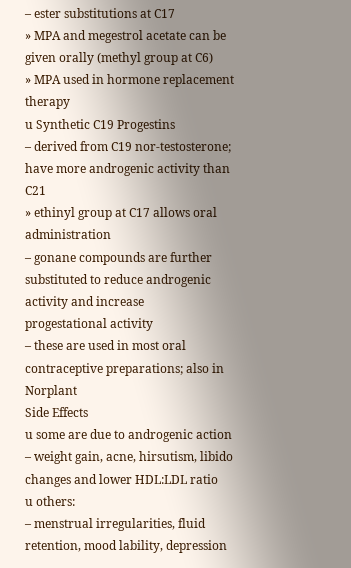– ester substitutions at C17
» MPA and megestrol acetate can be given orally (methyl group at C6)
» MPA used in hormone replacement therapy
u Synthetic C19 Progestins
– derived from C19 nor-testosterone; have more androgenic activity than C21
» ethinyl group at C17 allows oral administration
– gonane compounds are further substituted to reduce androgenic activity and increase
progestational activity
– these are used in most oral contraceptive preparations; also in Norplant
Side Effects
u some are due to androgenic action
– weight gain, acne, hirsutism, libido changes and lower HDL:LDL ratio
u others:
– menstrual irregularities, fluid retention, mood lability, depression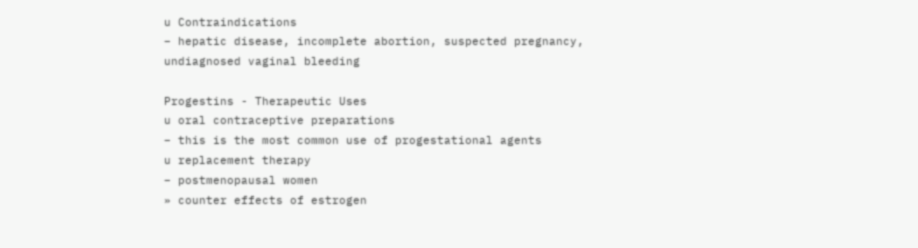u Contraindications
– hepatic disease, incomplete abortion, suspected pregnancy, undiagnosed vaginal bleeding

Progestins - Therapeutic Uses
u oral contraceptive preparations
– this is the most common use of progestational agents
u replacement therapy
– postmenopausal women
» counter effects of estrogen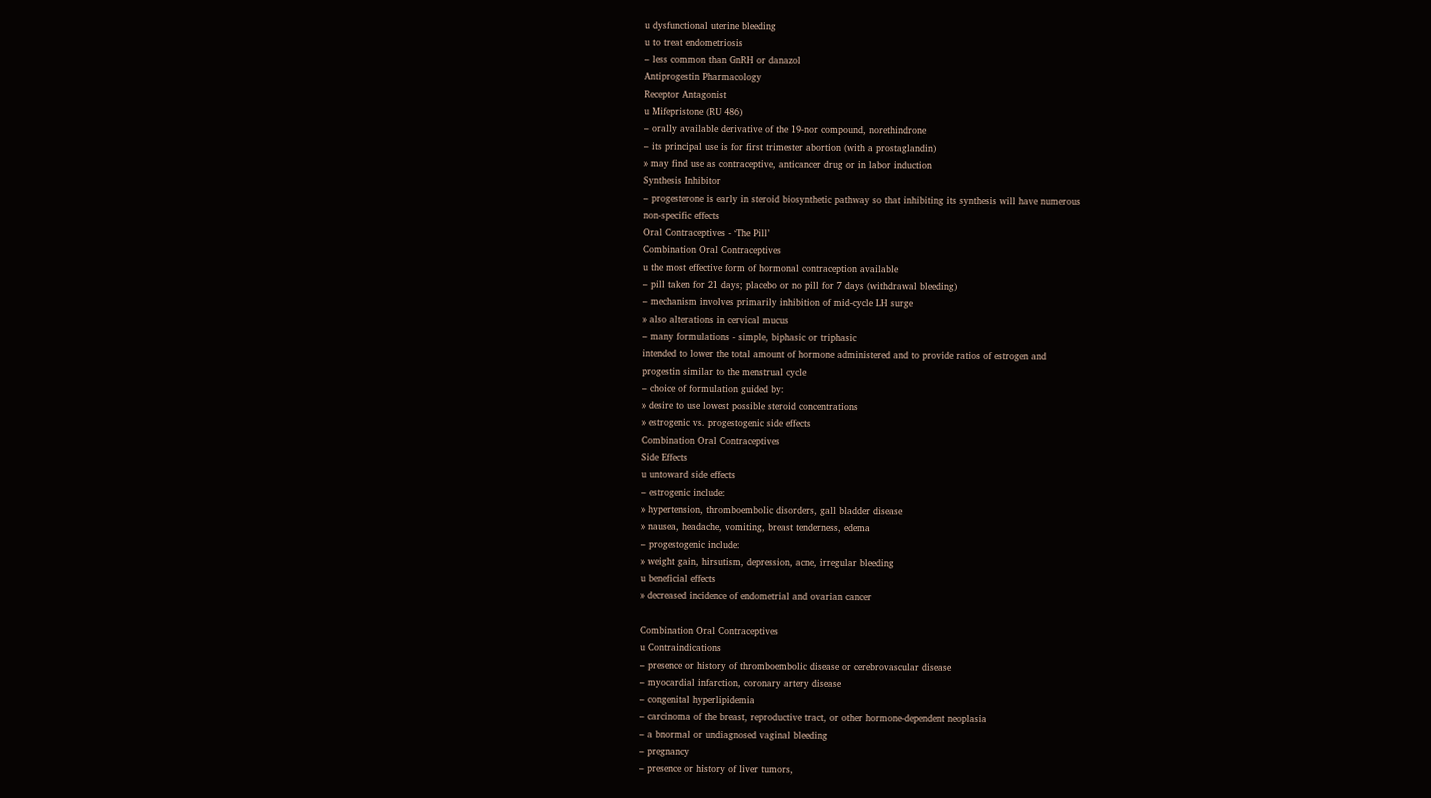u dysfunctional uterine bleeding
u to treat endometriosis
– less common than GnRH or danazol
Antiprogestin Pharmacology
Receptor Antagonist
u Mifepristone (RU 486)
– orally available derivative of the 19-nor compound, norethindrone
– its principal use is for first trimester abortion (with a prostaglandin)
» may find use as contraceptive, anticancer drug or in labor induction
Synthesis Inhibitor
– progesterone is early in steroid biosynthetic pathway so that inhibiting its synthesis will have numerous
non-specific effects
Oral Contraceptives - ‘The Pill’
Combination Oral Contraceptives
u the most effective form of hormonal contraception available
– pill taken for 21 days; placebo or no pill for 7 days (withdrawal bleeding)
– mechanism involves primarily inhibition of mid-cycle LH surge
» also alterations in cervical mucus
– many formulations - simple, biphasic or triphasic
intended to lower the total amount of hormone administered and to provide ratios of estrogen and
progestin similar to the menstrual cycle
– choice of formulation guided by:
» desire to use lowest possible steroid concentrations
» estrogenic vs. progestogenic side effects
Combination Oral Contraceptives
Side Effects
u untoward side effects
– estrogenic include:
» hypertension, thromboembolic disorders, gall bladder disease
» nausea, headache, vomiting, breast tenderness, edema
– progestogenic include:
» weight gain, hirsutism, depression, acne, irregular bleeding
u beneficial effects
» decreased incidence of endometrial and ovarian cancer

Combination Oral Contraceptives
u Contraindications
– presence or history of thromboembolic disease or cerebrovascular disease
– myocardial infarction, coronary artery disease
– congenital hyperlipidemia
– carcinoma of the breast, reproductive tract, or other hormone-dependent neoplasia
– a bnormal or undiagnosed vaginal bleeding
– pregnancy
– presence or history of liver tumors,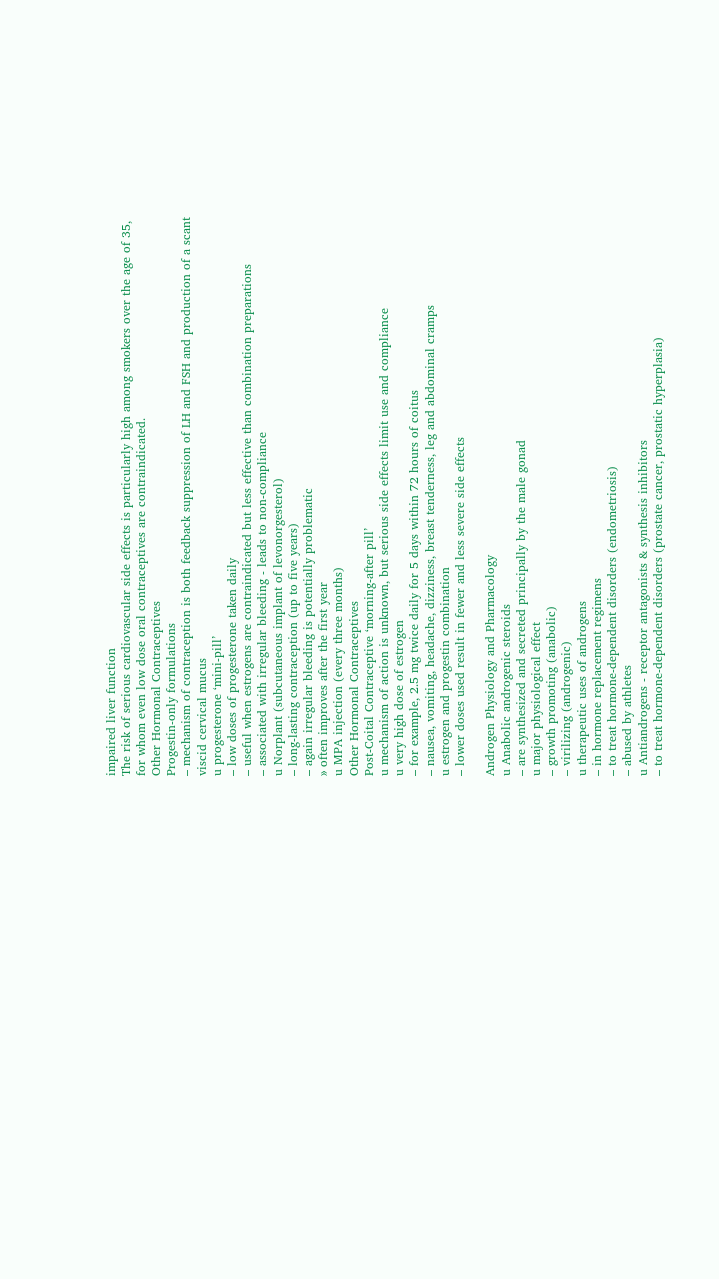impaired liver function
The risk of serious cardiovascular side effects is particularly high among smokers over the age of 35,
for whom even low dose oral contraceptives are contraindicated.
Other Hormonal Contraceptives
Progestin-only formulations
– mechanism of contraception is both feedback suppression of LH and FSH and production of a scant
viscid cervical mucus
u progesterone ‘mini-pill’
– low doses of progesterone taken daily
– useful when estrogens are contraindicated but less effective than combination preparations
– associated with irregular bleeding - leads to non-compliance
u Norplant (subcutaneous implant of levonorgesterol)
– long-lasting contraception (up to five years)
– again irregular bleeding is potentially problematic
» often improves after the first year
u MPA injection (every three months)
Other Hormonal Contraceptives
Post-Coital Contraceptive ‘morning-after pill’
u mechanism of action is unknown, but serious side effects limit use and compliance
u very high dose of estrogen
– for example, 2.5 mg twice daily for 5 days within 72 hours of coitus
– nausea, vomiting, headache, dizziness, breast tenderness, leg and abdominal cramps
u estrogen and progestin combination
– lower doses used result in fewer and less severe side effects

Androgen Physiology and Pharmacology
u Anabolic androgenic steroids
– are synthesized and secreted principally by the male gonad
u major physiological effect
– growth promoting (anabolic)
– virilizing (androgenic)
u therapeutic uses of androgens
– in hormone replacement regimens
– to treat hormone-dependent disorders (endometriosis)
– abused by athletes
u Antiandrogens - receptor antagonists & synthesis inhibitors
– to treat hormone-dependent disorders (prostate cancer, prostatic hyperplasia)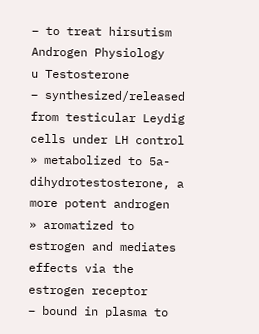– to treat hirsutism
Androgen Physiology
u Testosterone
– synthesized/released from testicular Leydig cells under LH control
» metabolized to 5a-dihydrotestosterone, a more potent androgen
» aromatized to estrogen and mediates effects via the estrogen receptor
– bound in plasma to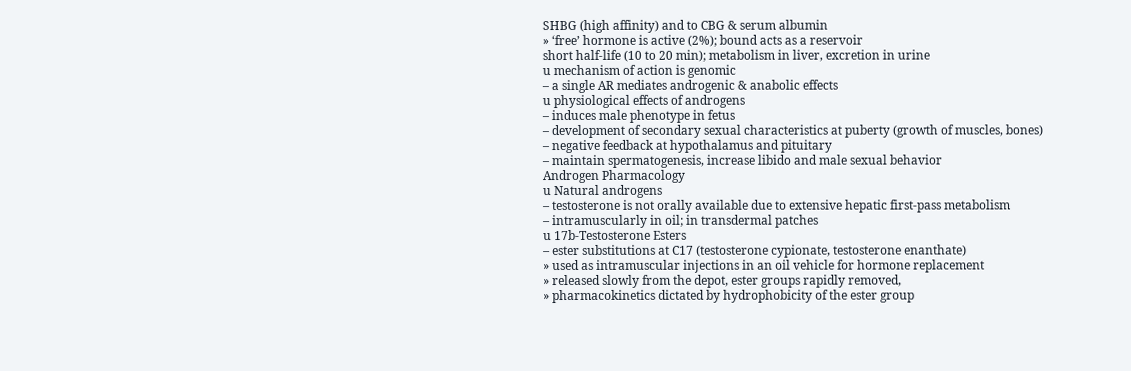SHBG (high affinity) and to CBG & serum albumin
» ‘free’ hormone is active (2%); bound acts as a reservoir
short half-life (10 to 20 min); metabolism in liver, excretion in urine
u mechanism of action is genomic
– a single AR mediates androgenic & anabolic effects
u physiological effects of androgens
– induces male phenotype in fetus
– development of secondary sexual characteristics at puberty (growth of muscles, bones)
– negative feedback at hypothalamus and pituitary
– maintain spermatogenesis, increase libido and male sexual behavior
Androgen Pharmacology
u Natural androgens
– testosterone is not orally available due to extensive hepatic first-pass metabolism
– intramuscularly in oil; in transdermal patches
u 17b-Testosterone Esters
– ester substitutions at C17 (testosterone cypionate, testosterone enanthate)
» used as intramuscular injections in an oil vehicle for hormone replacement
» released slowly from the depot, ester groups rapidly removed,
» pharmacokinetics dictated by hydrophobicity of the ester group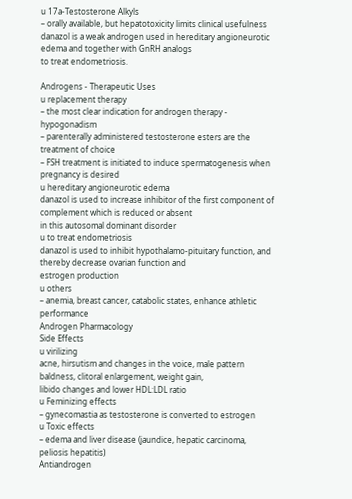u 17a-Testosterone Alkyls
– orally available, but hepatotoxicity limits clinical usefulness
danazol is a weak androgen used in hereditary angioneurotic edema and together with GnRH analogs
to treat endometriosis.

Androgens - Therapeutic Uses
u replacement therapy
– the most clear indication for androgen therapy - hypogonadism
– parenterally administered testosterone esters are the treatment of choice
– FSH treatment is initiated to induce spermatogenesis when pregnancy is desired
u hereditary angioneurotic edema
danazol is used to increase inhibitor of the first component of complement which is reduced or absent
in this autosomal dominant disorder
u to treat endometriosis
danazol is used to inhibit hypothalamo-pituitary function, and thereby decrease ovarian function and
estrogen production
u others
– anemia, breast cancer, catabolic states, enhance athletic performance
Androgen Pharmacology
Side Effects
u virilizing
acne, hirsutism and changes in the voice, male pattern baldness, clitoral enlargement, weight gain,
libido changes and lower HDL:LDL ratio
u Feminizing effects
– gynecomastia as testosterone is converted to estrogen
u Toxic effects
– edema and liver disease (jaundice, hepatic carcinoma, peliosis hepatitis)
Antiandrogen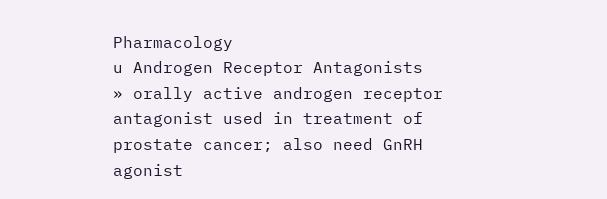Pharmacology
u Androgen Receptor Antagonists
» orally active androgen receptor antagonist used in treatment of prostate cancer; also need GnRH
agonist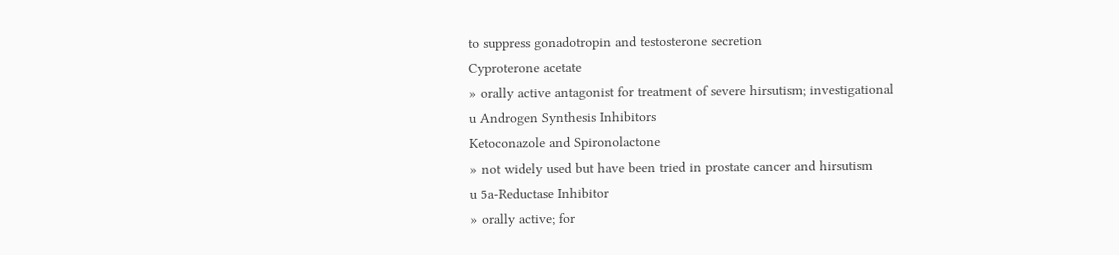to suppress gonadotropin and testosterone secretion
Cyproterone acetate
» orally active antagonist for treatment of severe hirsutism; investigational
u Androgen Synthesis Inhibitors
Ketoconazole and Spironolactone
» not widely used but have been tried in prostate cancer and hirsutism
u 5a-Reductase Inhibitor
» orally active; for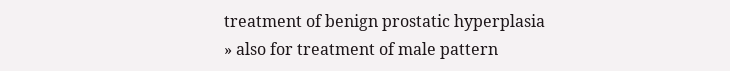treatment of benign prostatic hyperplasia
» also for treatment of male pattern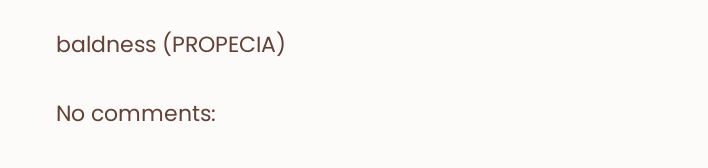baldness (PROPECIA)

No comments: